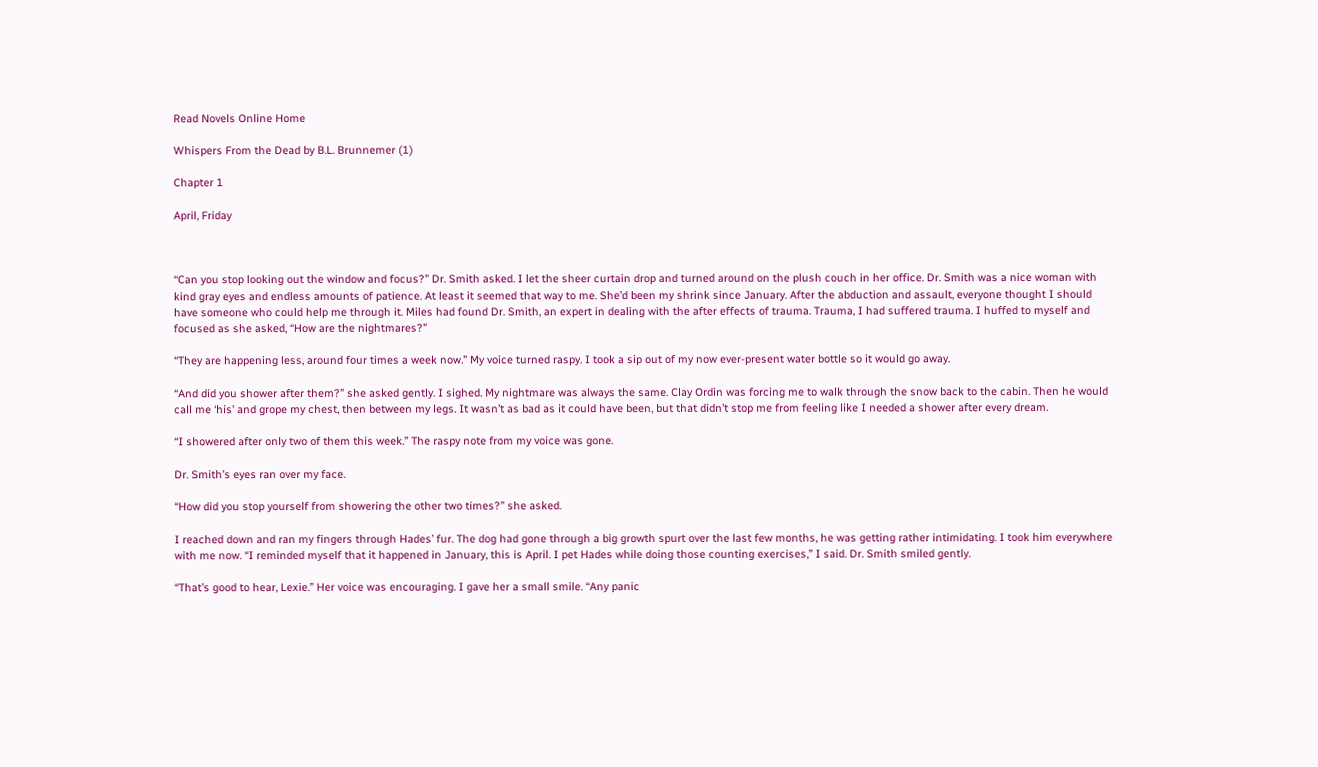Read Novels Online Home

Whispers From the Dead by B.L. Brunnemer (1)

Chapter 1

April, Friday



“Can you stop looking out the window and focus?” Dr. Smith asked. I let the sheer curtain drop and turned around on the plush couch in her office. Dr. Smith was a nice woman with kind gray eyes and endless amounts of patience. At least it seemed that way to me. She’d been my shrink since January. After the abduction and assault, everyone thought I should have someone who could help me through it. Miles had found Dr. Smith, an expert in dealing with the after effects of trauma. Trauma, I had suffered trauma. I huffed to myself and focused as she asked, “How are the nightmares?”

“They are happening less, around four times a week now.” My voice turned raspy. I took a sip out of my now ever-present water bottle so it would go away.

“And did you shower after them?” she asked gently. I sighed. My nightmare was always the same. Clay Ordin was forcing me to walk through the snow back to the cabin. Then he would call me ‘his’ and grope my chest, then between my legs. It wasn’t as bad as it could have been, but that didn’t stop me from feeling like I needed a shower after every dream.

“I showered after only two of them this week.” The raspy note from my voice was gone.

Dr. Smith’s eyes ran over my face.

“How did you stop yourself from showering the other two times?” she asked.

I reached down and ran my fingers through Hades’ fur. The dog had gone through a big growth spurt over the last few months, he was getting rather intimidating. I took him everywhere with me now. “I reminded myself that it happened in January, this is April. I pet Hades while doing those counting exercises,” I said. Dr. Smith smiled gently.

“That’s good to hear, Lexie.” Her voice was encouraging. I gave her a small smile. “Any panic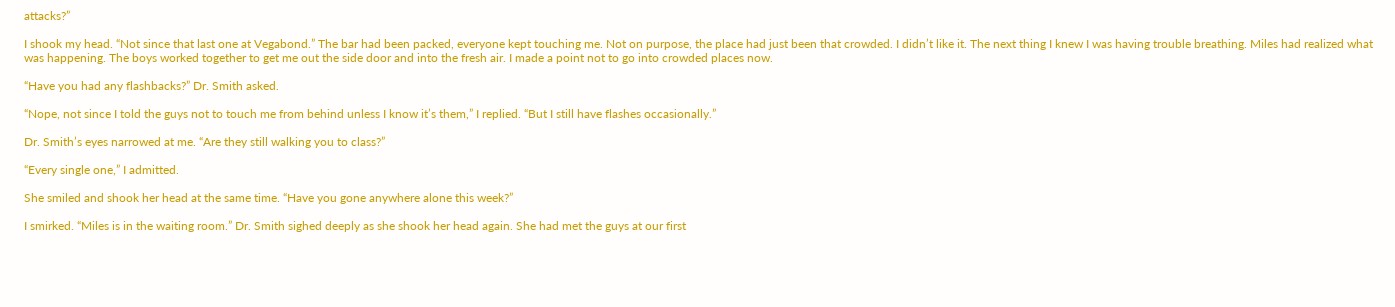attacks?”

I shook my head. “Not since that last one at Vegabond.” The bar had been packed, everyone kept touching me. Not on purpose, the place had just been that crowded. I didn’t like it. The next thing I knew I was having trouble breathing. Miles had realized what was happening. The boys worked together to get me out the side door and into the fresh air. I made a point not to go into crowded places now.

“Have you had any flashbacks?” Dr. Smith asked.

“Nope, not since I told the guys not to touch me from behind unless I know it’s them,” I replied. “But I still have flashes occasionally.”

Dr. Smith’s eyes narrowed at me. “Are they still walking you to class?”

“Every single one,” I admitted.

She smiled and shook her head at the same time. “Have you gone anywhere alone this week?”

I smirked. “Miles is in the waiting room.” Dr. Smith sighed deeply as she shook her head again. She had met the guys at our first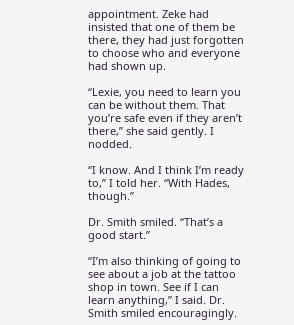appointment. Zeke had insisted that one of them be there, they had just forgotten to choose who and everyone had shown up.

“Lexie, you need to learn you can be without them. That you’re safe even if they aren’t there,” she said gently. I nodded.

“I know. And I think I’m ready to,” I told her. “With Hades, though.”

Dr. Smith smiled. “That’s a good start.”

“I’m also thinking of going to see about a job at the tattoo shop in town. See if I can learn anything,” I said. Dr. Smith smiled encouragingly.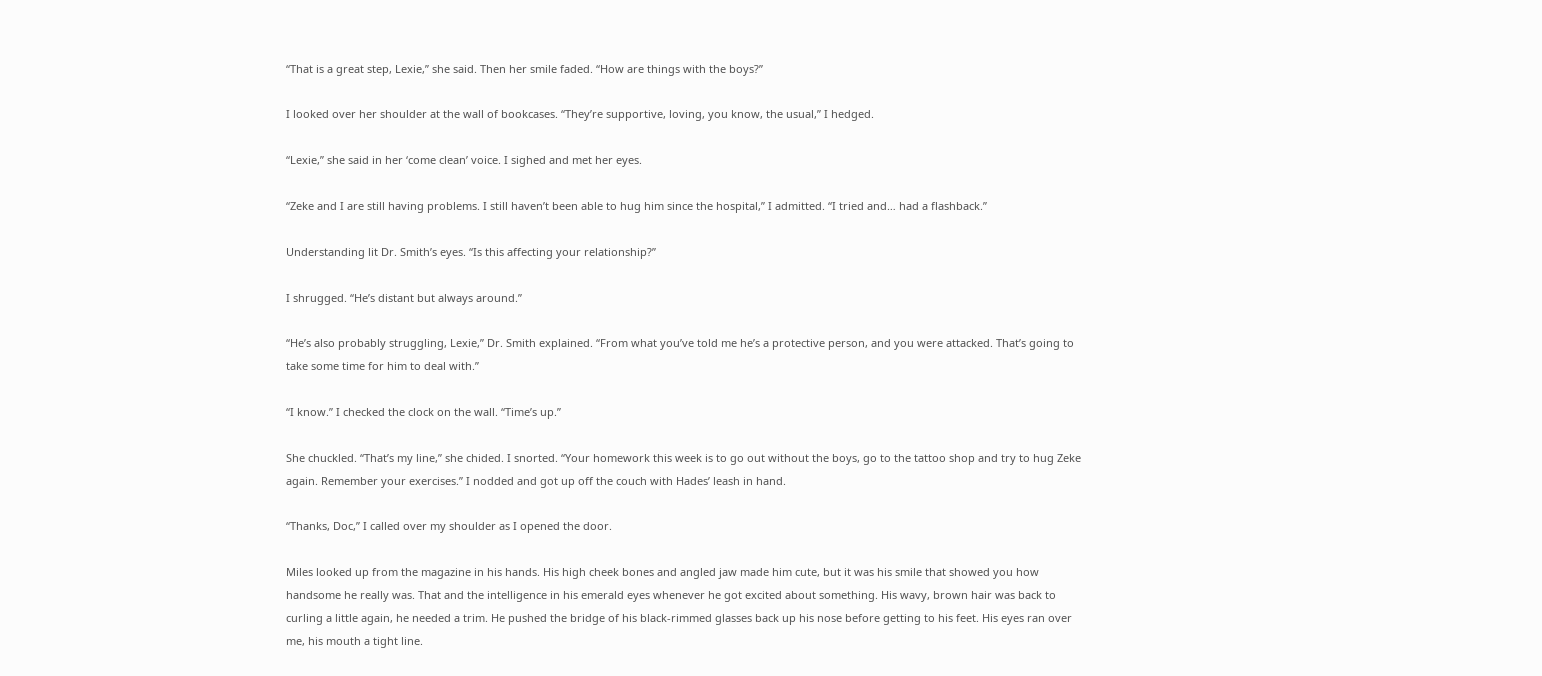“That is a great step, Lexie,” she said. Then her smile faded. “How are things with the boys?”

I looked over her shoulder at the wall of bookcases. “They’re supportive, loving, you know, the usual,” I hedged.

“Lexie,” she said in her ‘come clean’ voice. I sighed and met her eyes.

“Zeke and I are still having problems. I still haven’t been able to hug him since the hospital,” I admitted. “I tried and… had a flashback.”

Understanding lit Dr. Smith’s eyes. “Is this affecting your relationship?”

I shrugged. “He’s distant but always around.”

“He’s also probably struggling, Lexie,” Dr. Smith explained. “From what you’ve told me he’s a protective person, and you were attacked. That’s going to take some time for him to deal with.”

“I know.” I checked the clock on the wall. “Time’s up.”

She chuckled. “That’s my line,” she chided. I snorted. “Your homework this week is to go out without the boys, go to the tattoo shop and try to hug Zeke again. Remember your exercises.” I nodded and got up off the couch with Hades’ leash in hand.

“Thanks, Doc,” I called over my shoulder as I opened the door.

Miles looked up from the magazine in his hands. His high cheek bones and angled jaw made him cute, but it was his smile that showed you how handsome he really was. That and the intelligence in his emerald eyes whenever he got excited about something. His wavy, brown hair was back to curling a little again, he needed a trim. He pushed the bridge of his black-rimmed glasses back up his nose before getting to his feet. His eyes ran over me, his mouth a tight line.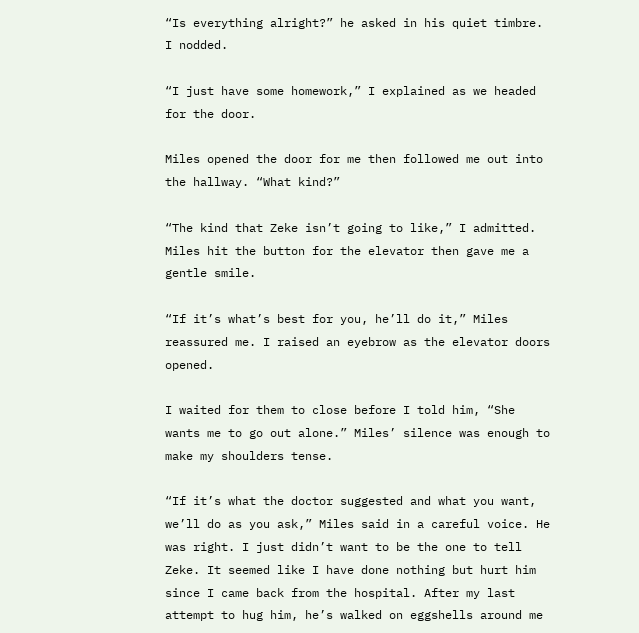“Is everything alright?” he asked in his quiet timbre. I nodded.

“I just have some homework,” I explained as we headed for the door.

Miles opened the door for me then followed me out into the hallway. “What kind?”

“The kind that Zeke isn’t going to like,” I admitted. Miles hit the button for the elevator then gave me a gentle smile.

“If it’s what’s best for you, he’ll do it,” Miles reassured me. I raised an eyebrow as the elevator doors opened.

I waited for them to close before I told him, “She wants me to go out alone.” Miles’ silence was enough to make my shoulders tense.

“If it’s what the doctor suggested and what you want, we’ll do as you ask,” Miles said in a careful voice. He was right. I just didn’t want to be the one to tell Zeke. It seemed like I have done nothing but hurt him since I came back from the hospital. After my last attempt to hug him, he’s walked on eggshells around me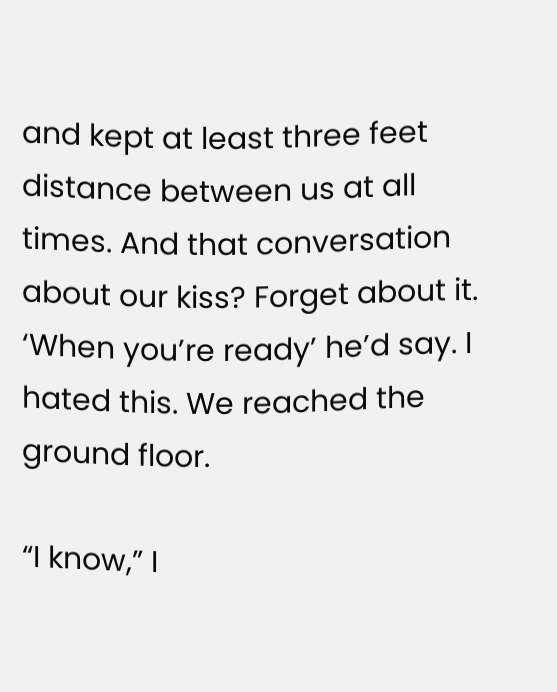and kept at least three feet distance between us at all times. And that conversation about our kiss? Forget about it. ‘When you’re ready’ he’d say. I hated this. We reached the ground floor.

“I know,” I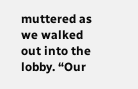muttered as we walked out into the lobby. “Our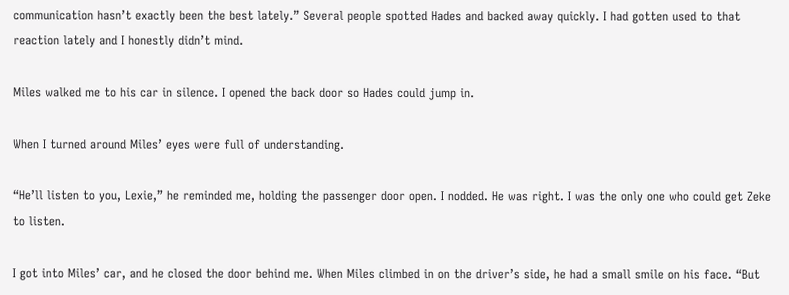communication hasn’t exactly been the best lately.” Several people spotted Hades and backed away quickly. I had gotten used to that reaction lately and I honestly didn’t mind.

Miles walked me to his car in silence. I opened the back door so Hades could jump in.

When I turned around Miles’ eyes were full of understanding.

“He’ll listen to you, Lexie,” he reminded me, holding the passenger door open. I nodded. He was right. I was the only one who could get Zeke to listen.

I got into Miles’ car, and he closed the door behind me. When Miles climbed in on the driver’s side, he had a small smile on his face. “But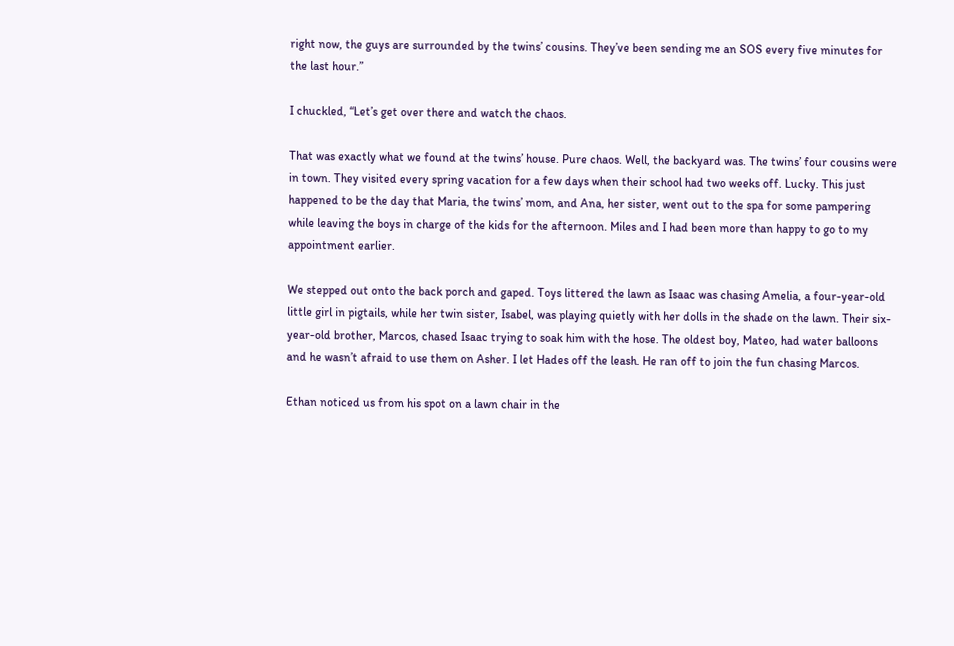right now, the guys are surrounded by the twins’ cousins. They’ve been sending me an SOS every five minutes for the last hour.”

I chuckled, “Let’s get over there and watch the chaos.

That was exactly what we found at the twins’ house. Pure chaos. Well, the backyard was. The twins’ four cousins were in town. They visited every spring vacation for a few days when their school had two weeks off. Lucky. This just happened to be the day that Maria, the twins’ mom, and Ana, her sister, went out to the spa for some pampering while leaving the boys in charge of the kids for the afternoon. Miles and I had been more than happy to go to my appointment earlier.

We stepped out onto the back porch and gaped. Toys littered the lawn as Isaac was chasing Amelia, a four-year-old little girl in pigtails, while her twin sister, Isabel, was playing quietly with her dolls in the shade on the lawn. Their six-year-old brother, Marcos, chased Isaac trying to soak him with the hose. The oldest boy, Mateo, had water balloons and he wasn’t afraid to use them on Asher. I let Hades off the leash. He ran off to join the fun chasing Marcos.

Ethan noticed us from his spot on a lawn chair in the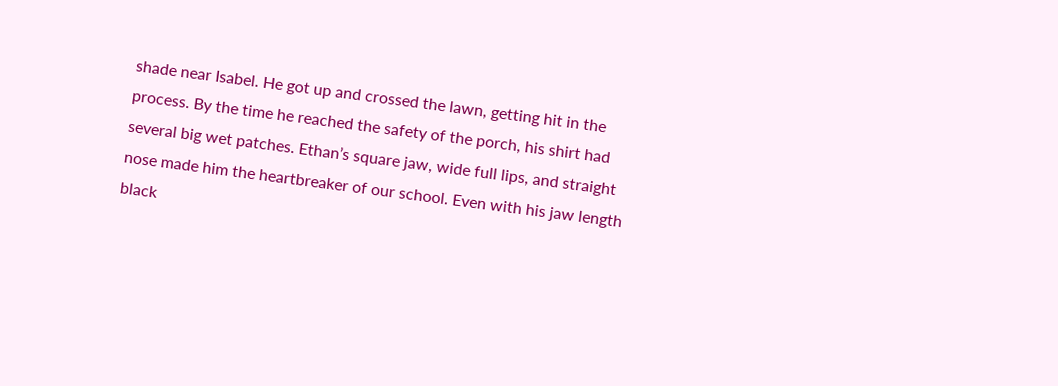shade near Isabel. He got up and crossed the lawn, getting hit in the process. By the time he reached the safety of the porch, his shirt had several big wet patches. Ethan’s square jaw, wide full lips, and straight nose made him the heartbreaker of our school. Even with his jaw length black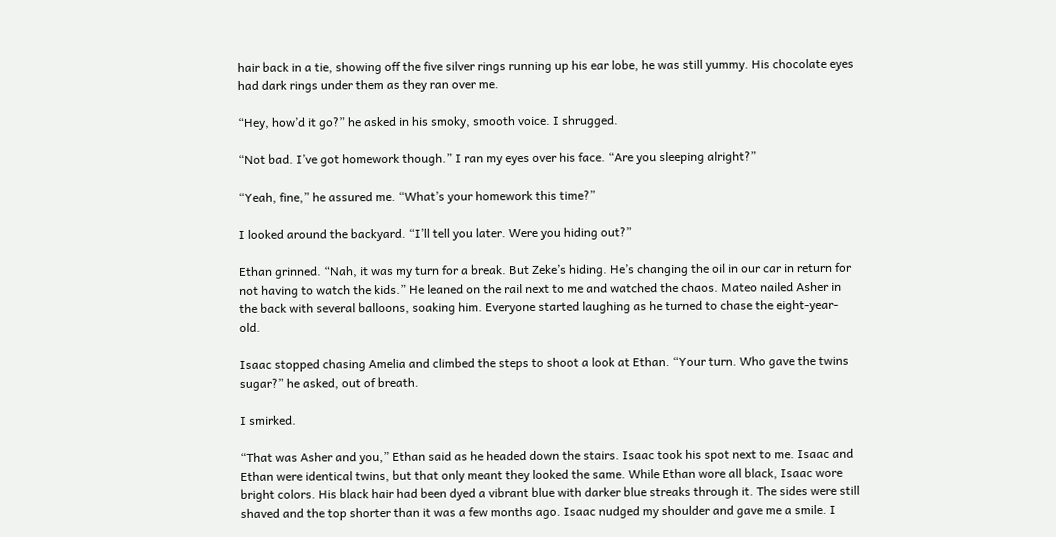hair back in a tie, showing off the five silver rings running up his ear lobe, he was still yummy. His chocolate eyes had dark rings under them as they ran over me.

“Hey, how’d it go?” he asked in his smoky, smooth voice. I shrugged.

“Not bad. I’ve got homework though.” I ran my eyes over his face. “Are you sleeping alright?”

“Yeah, fine,” he assured me. “What’s your homework this time?”

I looked around the backyard. “I’ll tell you later. Were you hiding out?”

Ethan grinned. “Nah, it was my turn for a break. But Zeke’s hiding. He’s changing the oil in our car in return for not having to watch the kids.” He leaned on the rail next to me and watched the chaos. Mateo nailed Asher in the back with several balloons, soaking him. Everyone started laughing as he turned to chase the eight-year-old.

Isaac stopped chasing Amelia and climbed the steps to shoot a look at Ethan. “Your turn. Who gave the twins sugar?” he asked, out of breath.

I smirked.

“That was Asher and you,” Ethan said as he headed down the stairs. Isaac took his spot next to me. Isaac and Ethan were identical twins, but that only meant they looked the same. While Ethan wore all black, Isaac wore bright colors. His black hair had been dyed a vibrant blue with darker blue streaks through it. The sides were still shaved and the top shorter than it was a few months ago. Isaac nudged my shoulder and gave me a smile. I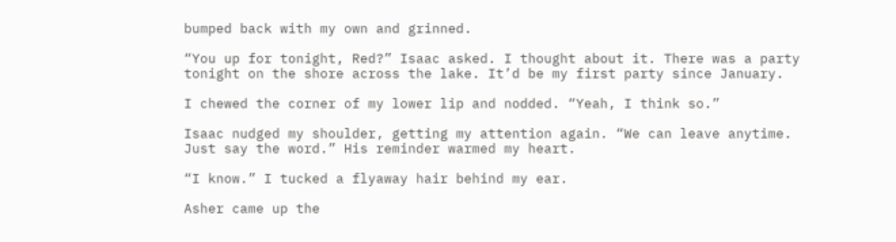bumped back with my own and grinned.

“You up for tonight, Red?” Isaac asked. I thought about it. There was a party tonight on the shore across the lake. It’d be my first party since January.

I chewed the corner of my lower lip and nodded. “Yeah, I think so.”

Isaac nudged my shoulder, getting my attention again. “We can leave anytime. Just say the word.” His reminder warmed my heart.

“I know.” I tucked a flyaway hair behind my ear.

Asher came up the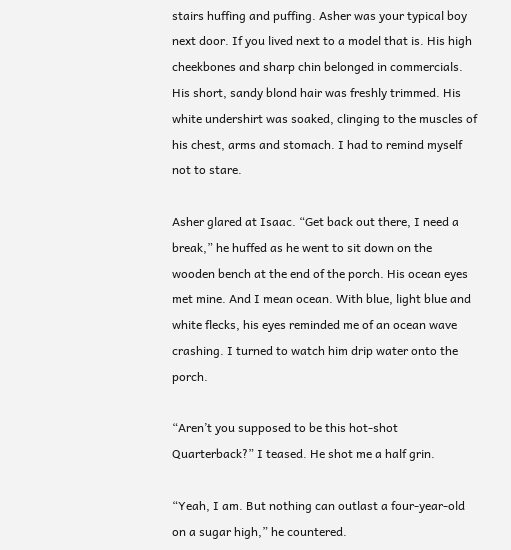stairs huffing and puffing. Asher was your typical boy next door. If you lived next to a model that is. His high cheekbones and sharp chin belonged in commercials. His short, sandy blond hair was freshly trimmed. His white undershirt was soaked, clinging to the muscles of his chest, arms and stomach. I had to remind myself not to stare.

Asher glared at Isaac. “Get back out there, I need a break,” he huffed as he went to sit down on the wooden bench at the end of the porch. His ocean eyes met mine. And I mean ocean. With blue, light blue and white flecks, his eyes reminded me of an ocean wave crashing. I turned to watch him drip water onto the porch.

“Aren’t you supposed to be this hot-shot Quarterback?” I teased. He shot me a half grin.

“Yeah, I am. But nothing can outlast a four-year-old on a sugar high,” he countered.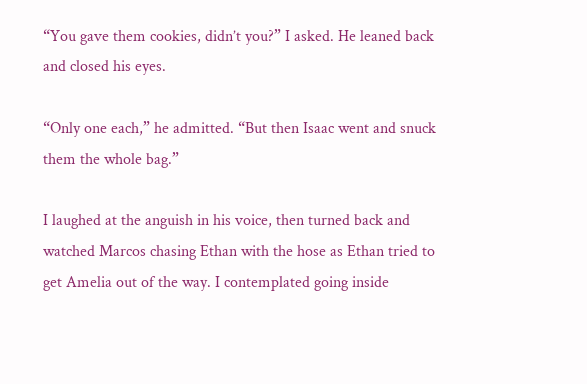“You gave them cookies, didn’t you?” I asked. He leaned back and closed his eyes.

“Only one each,” he admitted. “But then Isaac went and snuck them the whole bag.”

I laughed at the anguish in his voice, then turned back and watched Marcos chasing Ethan with the hose as Ethan tried to get Amelia out of the way. I contemplated going inside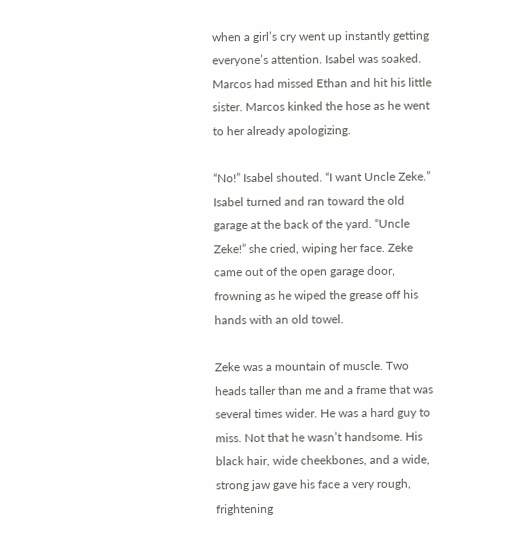when a girl’s cry went up instantly getting everyone’s attention. Isabel was soaked. Marcos had missed Ethan and hit his little sister. Marcos kinked the hose as he went to her already apologizing.

“No!” Isabel shouted. “I want Uncle Zeke.” Isabel turned and ran toward the old garage at the back of the yard. “Uncle Zeke!” she cried, wiping her face. Zeke came out of the open garage door, frowning as he wiped the grease off his hands with an old towel.

Zeke was a mountain of muscle. Two heads taller than me and a frame that was several times wider. He was a hard guy to miss. Not that he wasn’t handsome. His black hair, wide cheekbones, and a wide, strong jaw gave his face a very rough, frightening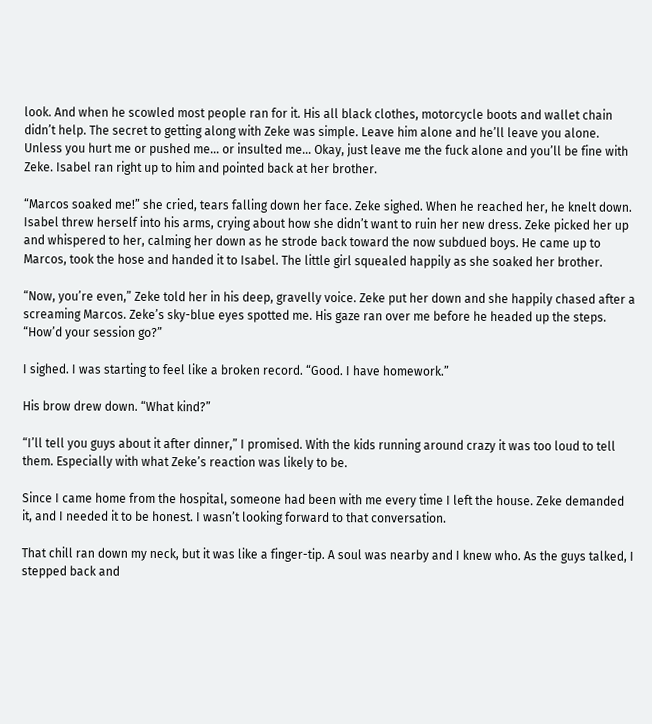look. And when he scowled most people ran for it. His all black clothes, motorcycle boots and wallet chain didn’t help. The secret to getting along with Zeke was simple. Leave him alone and he’ll leave you alone. Unless you hurt me or pushed me… or insulted me… Okay, just leave me the fuck alone and you’ll be fine with Zeke. Isabel ran right up to him and pointed back at her brother.

“Marcos soaked me!” she cried, tears falling down her face. Zeke sighed. When he reached her, he knelt down. Isabel threw herself into his arms, crying about how she didn’t want to ruin her new dress. Zeke picked her up and whispered to her, calming her down as he strode back toward the now subdued boys. He came up to Marcos, took the hose and handed it to Isabel. The little girl squealed happily as she soaked her brother.

“Now, you’re even,” Zeke told her in his deep, gravelly voice. Zeke put her down and she happily chased after a screaming Marcos. Zeke’s sky-blue eyes spotted me. His gaze ran over me before he headed up the steps. “How’d your session go?”

I sighed. I was starting to feel like a broken record. “Good. I have homework.”

His brow drew down. “What kind?”

“I’ll tell you guys about it after dinner,” I promised. With the kids running around crazy it was too loud to tell them. Especially with what Zeke’s reaction was likely to be.

Since I came home from the hospital, someone had been with me every time I left the house. Zeke demanded it, and I needed it to be honest. I wasn’t looking forward to that conversation.

That chill ran down my neck, but it was like a finger-tip. A soul was nearby and I knew who. As the guys talked, I stepped back and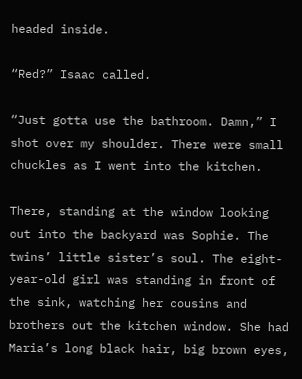headed inside.

“Red?” Isaac called.

“Just gotta use the bathroom. Damn,” I shot over my shoulder. There were small chuckles as I went into the kitchen.

There, standing at the window looking out into the backyard was Sophie. The twins’ little sister’s soul. The eight-year-old girl was standing in front of the sink, watching her cousins and brothers out the kitchen window. She had Maria’s long black hair, big brown eyes,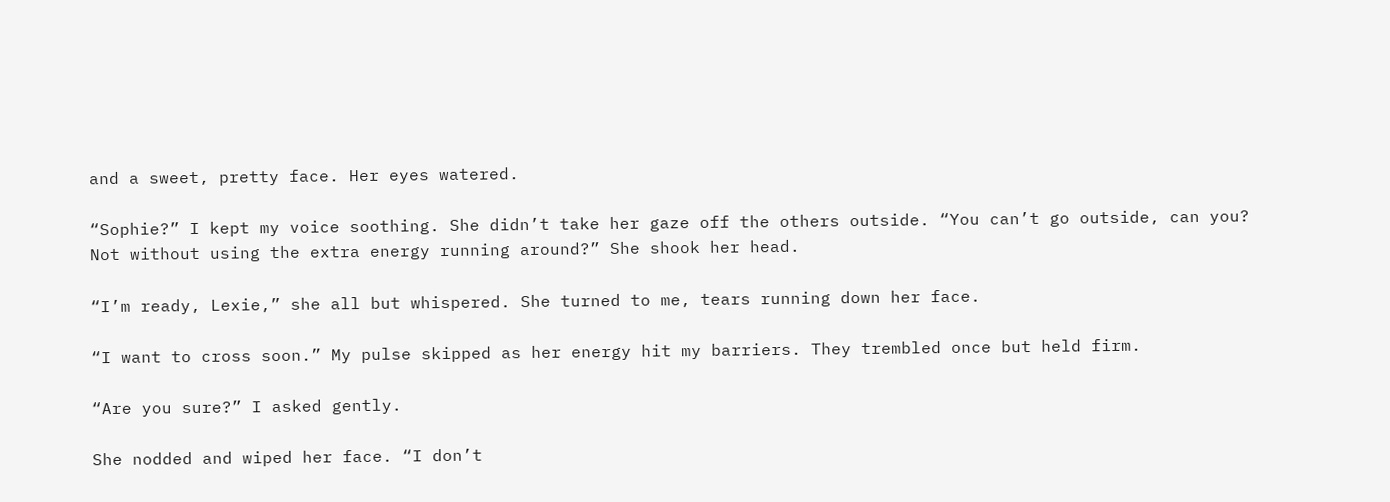and a sweet, pretty face. Her eyes watered.

“Sophie?” I kept my voice soothing. She didn’t take her gaze off the others outside. “You can’t go outside, can you? Not without using the extra energy running around?” She shook her head.

“I’m ready, Lexie,” she all but whispered. She turned to me, tears running down her face.

“I want to cross soon.” My pulse skipped as her energy hit my barriers. They trembled once but held firm.

“Are you sure?” I asked gently.

She nodded and wiped her face. “I don’t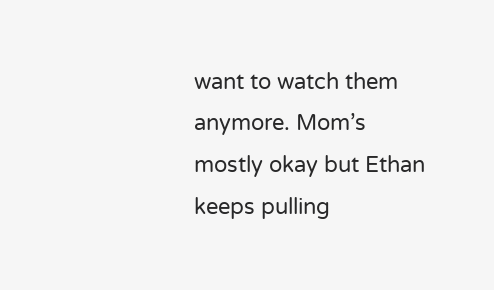want to watch them anymore. Mom’s mostly okay but Ethan keeps pulling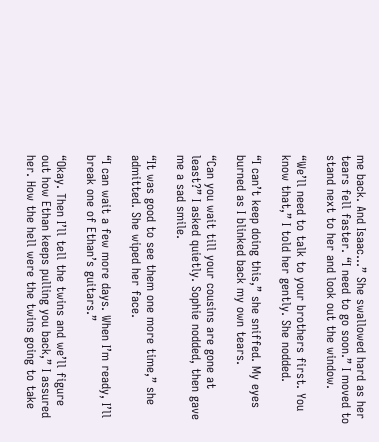me back. And Isaac…” She swallowed hard as her tears fell faster. “I need to go soon.” I moved to stand next to her and look out the window.

“We’ll need to talk to your brothers first. You know that,” I told her gently. She nodded.

“I can’t keep doing this,” she sniffed. My eyes burned as I blinked back my own tears.

“Can you wait till your cousins are gone at least?” I asked quietly. Sophie nodded, then gave me a sad smile.

“It was good to see them one more time,” she admitted. She wiped her face.

“I can wait a few more days. When I’m ready, I’ll break one of Ethan’s guitars.”

“Okay. Then I’ll tell the twins and we’ll figure out how Ethan keeps pulling you back,” I assured her. How the hell were the twins going to take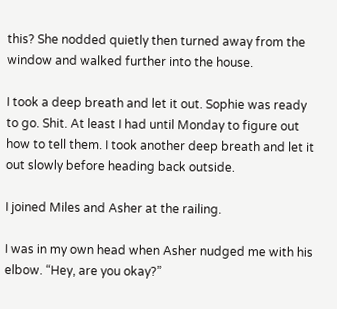this? She nodded quietly then turned away from the window and walked further into the house.

I took a deep breath and let it out. Sophie was ready to go. Shit. At least I had until Monday to figure out how to tell them. I took another deep breath and let it out slowly before heading back outside.

I joined Miles and Asher at the railing.

I was in my own head when Asher nudged me with his elbow. “Hey, are you okay?”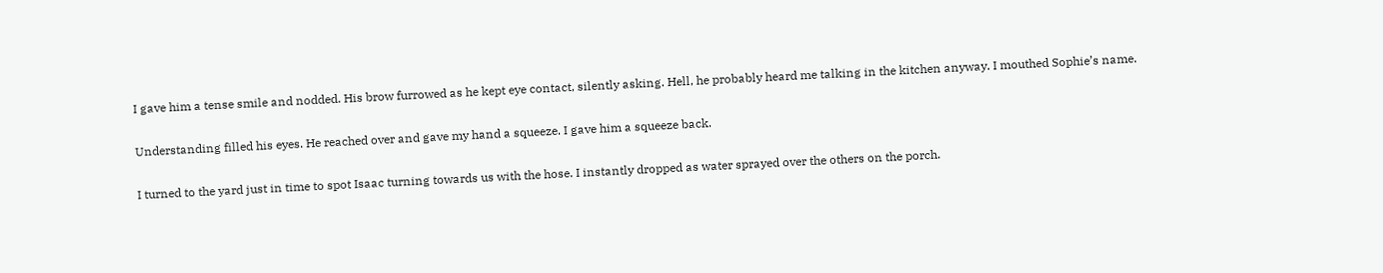I gave him a tense smile and nodded. His brow furrowed as he kept eye contact, silently asking. Hell, he probably heard me talking in the kitchen anyway. I mouthed Sophie’s name.

Understanding filled his eyes. He reached over and gave my hand a squeeze. I gave him a squeeze back.

I turned to the yard just in time to spot Isaac turning towards us with the hose. I instantly dropped as water sprayed over the others on the porch.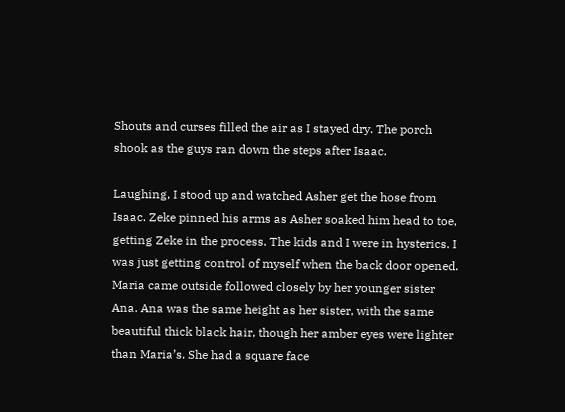Shouts and curses filled the air as I stayed dry. The porch shook as the guys ran down the steps after Isaac.

Laughing, I stood up and watched Asher get the hose from Isaac. Zeke pinned his arms as Asher soaked him head to toe, getting Zeke in the process. The kids and I were in hysterics. I was just getting control of myself when the back door opened. Maria came outside followed closely by her younger sister Ana. Ana was the same height as her sister, with the same beautiful thick black hair, though her amber eyes were lighter than Maria’s. She had a square face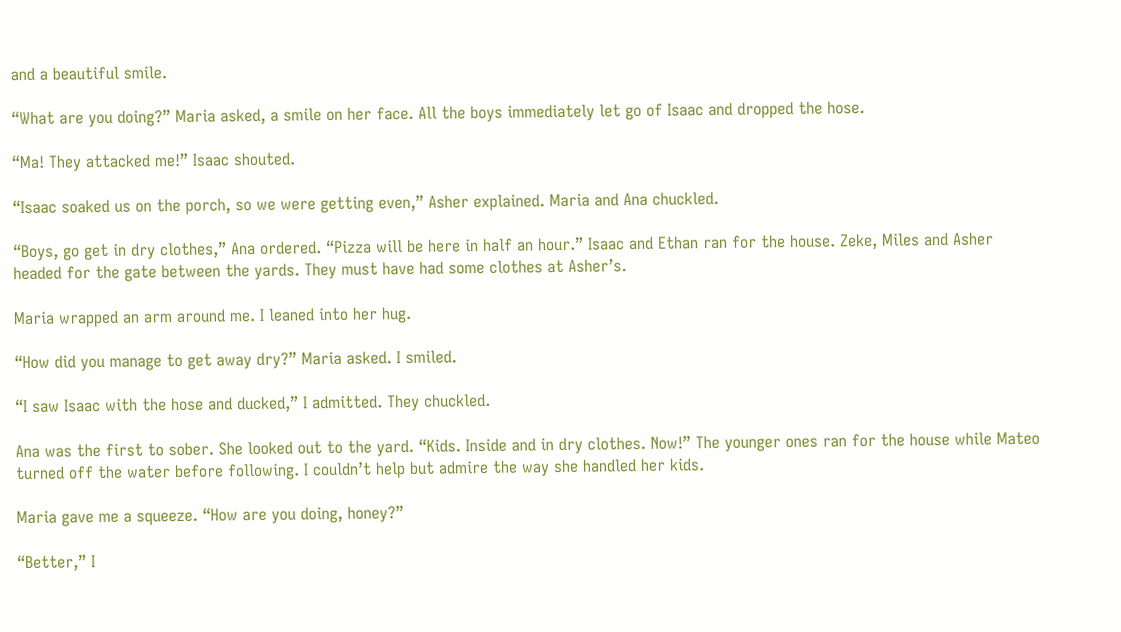and a beautiful smile.

“What are you doing?” Maria asked, a smile on her face. All the boys immediately let go of Isaac and dropped the hose.

“Ma! They attacked me!” Isaac shouted.

“Isaac soaked us on the porch, so we were getting even,” Asher explained. Maria and Ana chuckled.

“Boys, go get in dry clothes,” Ana ordered. “Pizza will be here in half an hour.” Isaac and Ethan ran for the house. Zeke, Miles and Asher headed for the gate between the yards. They must have had some clothes at Asher’s.

Maria wrapped an arm around me. I leaned into her hug.

“How did you manage to get away dry?” Maria asked. I smiled.

“I saw Isaac with the hose and ducked,” I admitted. They chuckled.

Ana was the first to sober. She looked out to the yard. “Kids. Inside and in dry clothes. Now!” The younger ones ran for the house while Mateo turned off the water before following. I couldn’t help but admire the way she handled her kids.

Maria gave me a squeeze. “How are you doing, honey?”

“Better,” I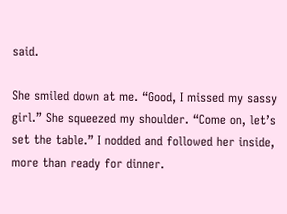said.

She smiled down at me. “Good, I missed my sassy girl.” She squeezed my shoulder. “Come on, let’s set the table.” I nodded and followed her inside, more than ready for dinner.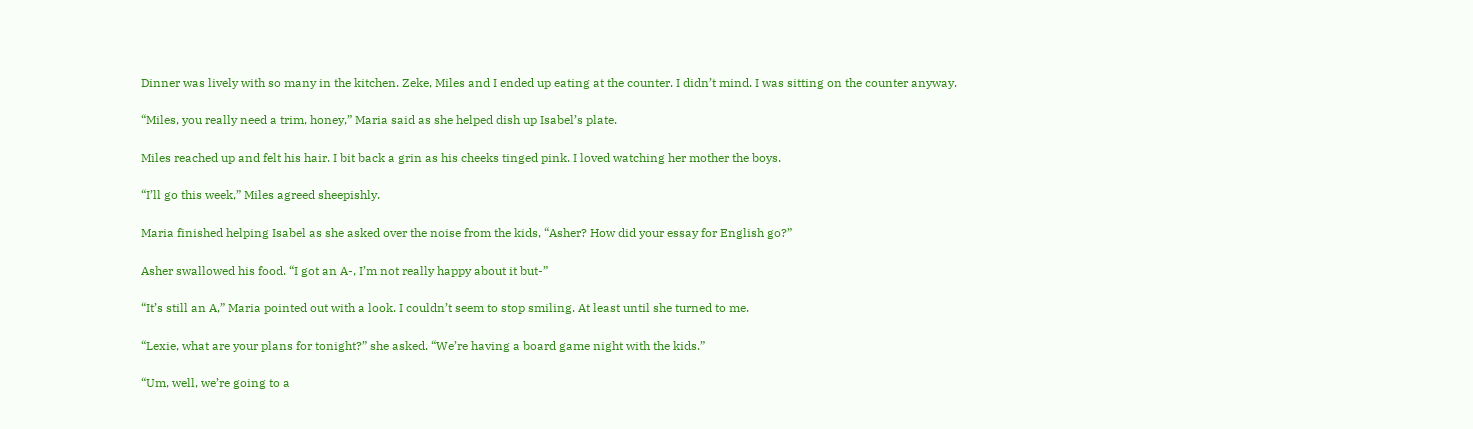Dinner was lively with so many in the kitchen. Zeke, Miles and I ended up eating at the counter. I didn’t mind. I was sitting on the counter anyway.

“Miles, you really need a trim, honey,” Maria said as she helped dish up Isabel’s plate.

Miles reached up and felt his hair. I bit back a grin as his cheeks tinged pink. I loved watching her mother the boys.

“I’ll go this week,” Miles agreed sheepishly.

Maria finished helping Isabel as she asked over the noise from the kids, “Asher? How did your essay for English go?”

Asher swallowed his food. “I got an A-, I’m not really happy about it but-”

“It’s still an A,” Maria pointed out with a look. I couldn’t seem to stop smiling. At least until she turned to me.

“Lexie, what are your plans for tonight?” she asked. “We’re having a board game night with the kids.”

“Um, well, we’re going to a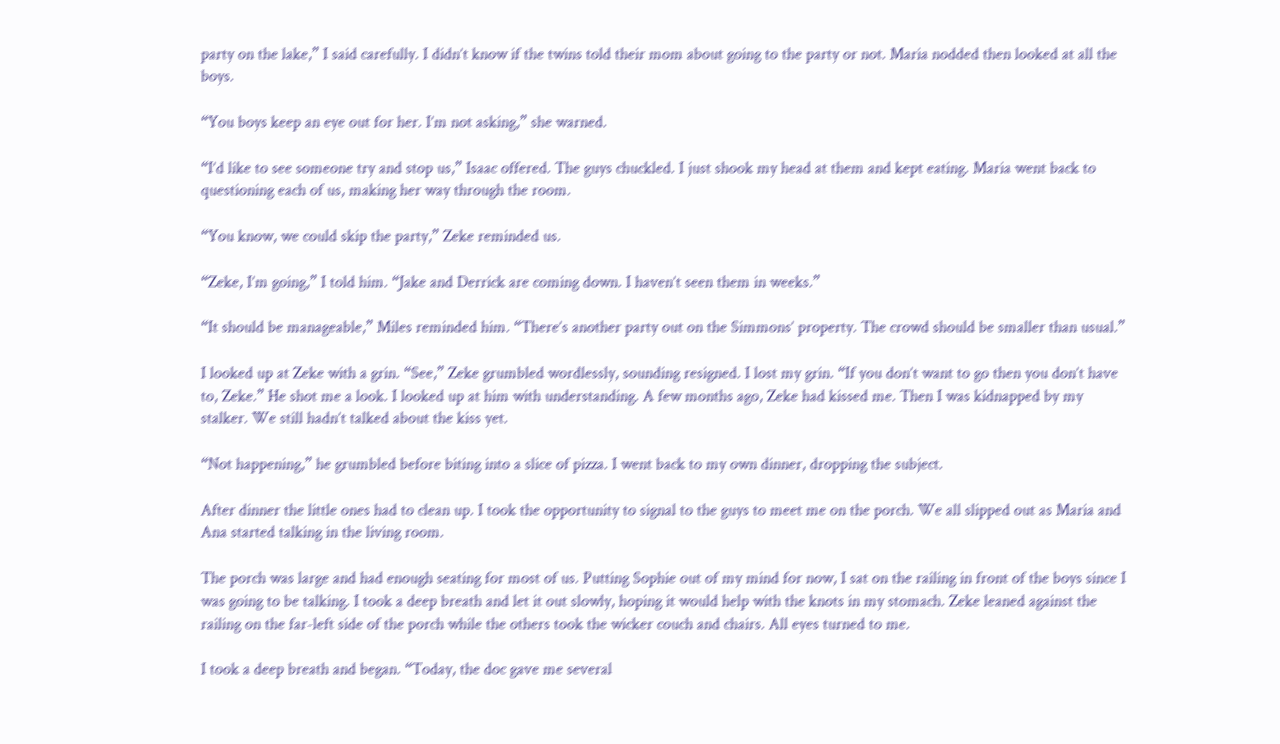party on the lake,” I said carefully. I didn’t know if the twins told their mom about going to the party or not. Maria nodded then looked at all the boys.

“You boys keep an eye out for her. I’m not asking,” she warned.

“I’d like to see someone try and stop us,” Isaac offered. The guys chuckled. I just shook my head at them and kept eating. Maria went back to questioning each of us, making her way through the room.

“You know, we could skip the party,” Zeke reminded us.

“Zeke, I’m going,” I told him. “Jake and Derrick are coming down. I haven’t seen them in weeks.”

“It should be manageable,” Miles reminded him. “There’s another party out on the Simmons’ property. The crowd should be smaller than usual.”

I looked up at Zeke with a grin. “See,” Zeke grumbled wordlessly, sounding resigned. I lost my grin. “If you don’t want to go then you don’t have to, Zeke.” He shot me a look. I looked up at him with understanding. A few months ago, Zeke had kissed me. Then I was kidnapped by my stalker. We still hadn’t talked about the kiss yet.

“Not happening,” he grumbled before biting into a slice of pizza. I went back to my own dinner, dropping the subject.

After dinner the little ones had to clean up. I took the opportunity to signal to the guys to meet me on the porch. We all slipped out as Maria and Ana started talking in the living room.

The porch was large and had enough seating for most of us. Putting Sophie out of my mind for now, I sat on the railing in front of the boys since I was going to be talking. I took a deep breath and let it out slowly, hoping it would help with the knots in my stomach. Zeke leaned against the railing on the far-left side of the porch while the others took the wicker couch and chairs. All eyes turned to me.

I took a deep breath and began. “Today, the doc gave me several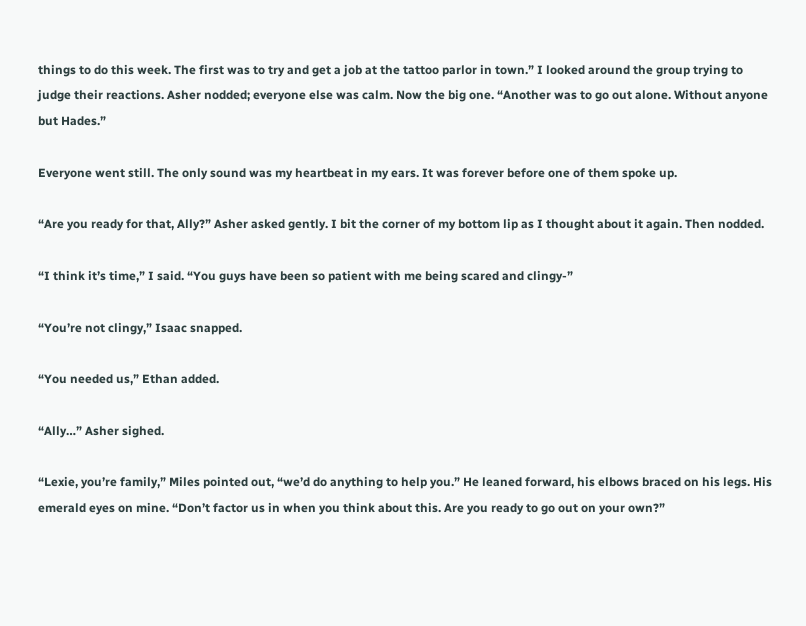things to do this week. The first was to try and get a job at the tattoo parlor in town.” I looked around the group trying to judge their reactions. Asher nodded; everyone else was calm. Now the big one. “Another was to go out alone. Without anyone but Hades.”

Everyone went still. The only sound was my heartbeat in my ears. It was forever before one of them spoke up.

“Are you ready for that, Ally?” Asher asked gently. I bit the corner of my bottom lip as I thought about it again. Then nodded.

“I think it’s time,” I said. “You guys have been so patient with me being scared and clingy-”

“You’re not clingy,” Isaac snapped.

“You needed us,” Ethan added.

“Ally…” Asher sighed.

“Lexie, you’re family,” Miles pointed out, “we’d do anything to help you.” He leaned forward, his elbows braced on his legs. His emerald eyes on mine. “Don’t factor us in when you think about this. Are you ready to go out on your own?”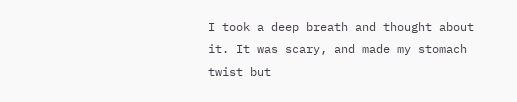I took a deep breath and thought about it. It was scary, and made my stomach twist but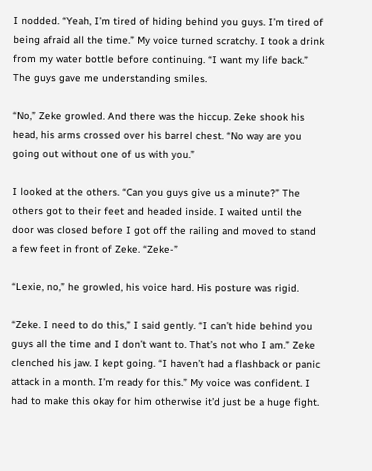I nodded. “Yeah, I’m tired of hiding behind you guys. I’m tired of being afraid all the time.” My voice turned scratchy. I took a drink from my water bottle before continuing. “I want my life back.” The guys gave me understanding smiles.

“No,” Zeke growled. And there was the hiccup. Zeke shook his head, his arms crossed over his barrel chest. “No way are you going out without one of us with you.”

I looked at the others. “Can you guys give us a minute?” The others got to their feet and headed inside. I waited until the door was closed before I got off the railing and moved to stand a few feet in front of Zeke. “Zeke-”

“Lexie, no,” he growled, his voice hard. His posture was rigid.

“Zeke. I need to do this,” I said gently. “I can’t hide behind you guys all the time and I don’t want to. That’s not who I am.” Zeke clenched his jaw. I kept going. “I haven’t had a flashback or panic attack in a month. I’m ready for this.” My voice was confident. I had to make this okay for him otherwise it’d just be a huge fight.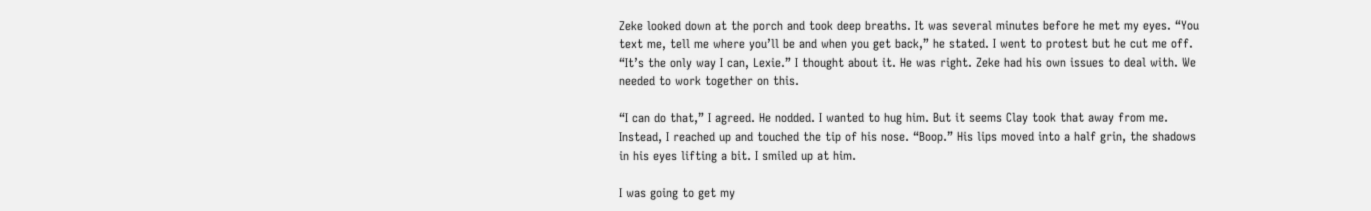Zeke looked down at the porch and took deep breaths. It was several minutes before he met my eyes. “You text me, tell me where you’ll be and when you get back,” he stated. I went to protest but he cut me off. “It’s the only way I can, Lexie.” I thought about it. He was right. Zeke had his own issues to deal with. We needed to work together on this.

“I can do that,” I agreed. He nodded. I wanted to hug him. But it seems Clay took that away from me. Instead, I reached up and touched the tip of his nose. “Boop.” His lips moved into a half grin, the shadows in his eyes lifting a bit. I smiled up at him.

I was going to get my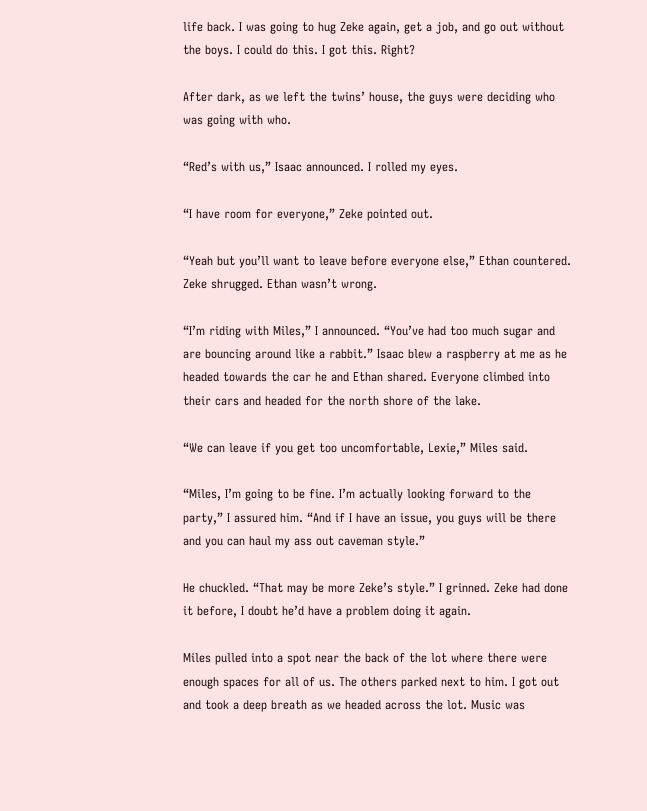life back. I was going to hug Zeke again, get a job, and go out without the boys. I could do this. I got this. Right?

After dark, as we left the twins’ house, the guys were deciding who was going with who.

“Red’s with us,” Isaac announced. I rolled my eyes.

“I have room for everyone,” Zeke pointed out.

“Yeah but you’ll want to leave before everyone else,” Ethan countered. Zeke shrugged. Ethan wasn’t wrong.

“I’m riding with Miles,” I announced. “You’ve had too much sugar and are bouncing around like a rabbit.” Isaac blew a raspberry at me as he headed towards the car he and Ethan shared. Everyone climbed into their cars and headed for the north shore of the lake.

“We can leave if you get too uncomfortable, Lexie,” Miles said.

“Miles, I’m going to be fine. I’m actually looking forward to the party,” I assured him. “And if I have an issue, you guys will be there and you can haul my ass out caveman style.”

He chuckled. “That may be more Zeke’s style.” I grinned. Zeke had done it before, I doubt he’d have a problem doing it again.

Miles pulled into a spot near the back of the lot where there were enough spaces for all of us. The others parked next to him. I got out and took a deep breath as we headed across the lot. Music was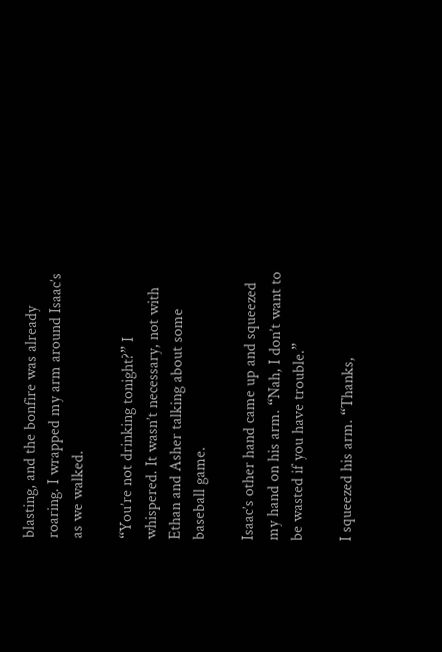blasting, and the bonfire was already roaring. I wrapped my arm around Isaac’s as we walked.

“You’re not drinking tonight?” I whispered. It wasn’t necessary, not with Ethan and Asher talking about some baseball game.

Isaac’s other hand came up and squeezed my hand on his arm. “Nah, I don’t want to be wasted if you have trouble.”

I squeezed his arm. “Thanks,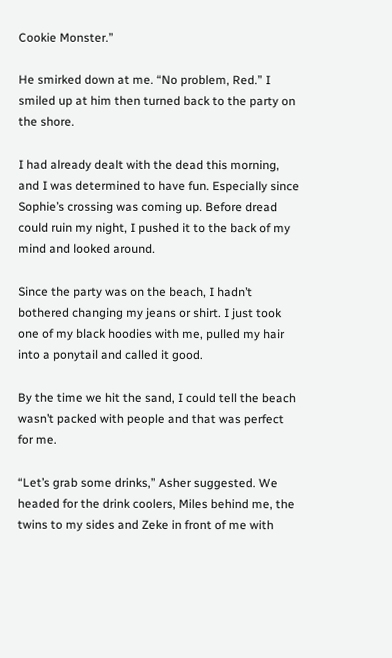Cookie Monster.”

He smirked down at me. “No problem, Red.” I smiled up at him then turned back to the party on the shore.

I had already dealt with the dead this morning, and I was determined to have fun. Especially since Sophie’s crossing was coming up. Before dread could ruin my night, I pushed it to the back of my mind and looked around.

Since the party was on the beach, I hadn’t bothered changing my jeans or shirt. I just took one of my black hoodies with me, pulled my hair into a ponytail and called it good.

By the time we hit the sand, I could tell the beach wasn’t packed with people and that was perfect for me.

“Let’s grab some drinks,” Asher suggested. We headed for the drink coolers, Miles behind me, the twins to my sides and Zeke in front of me with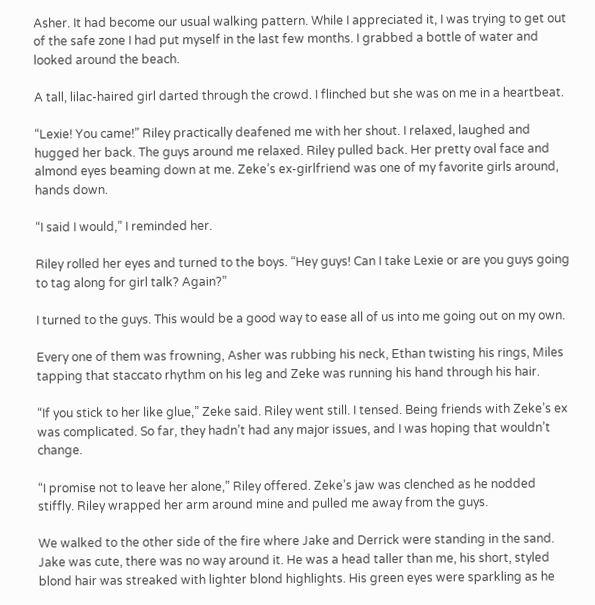Asher. It had become our usual walking pattern. While I appreciated it, I was trying to get out of the safe zone I had put myself in the last few months. I grabbed a bottle of water and looked around the beach.

A tall, lilac-haired girl darted through the crowd. I flinched but she was on me in a heartbeat.

“Lexie! You came!” Riley practically deafened me with her shout. I relaxed, laughed and hugged her back. The guys around me relaxed. Riley pulled back. Her pretty oval face and almond eyes beaming down at me. Zeke’s ex-girlfriend was one of my favorite girls around, hands down.

“I said I would,” I reminded her.

Riley rolled her eyes and turned to the boys. “Hey guys! Can I take Lexie or are you guys going to tag along for girl talk? Again?”

I turned to the guys. This would be a good way to ease all of us into me going out on my own.

Every one of them was frowning, Asher was rubbing his neck, Ethan twisting his rings, Miles tapping that staccato rhythm on his leg and Zeke was running his hand through his hair.

“If you stick to her like glue,” Zeke said. Riley went still. I tensed. Being friends with Zeke’s ex was complicated. So far, they hadn’t had any major issues, and I was hoping that wouldn’t change.

“I promise not to leave her alone,” Riley offered. Zeke’s jaw was clenched as he nodded stiffly. Riley wrapped her arm around mine and pulled me away from the guys.

We walked to the other side of the fire where Jake and Derrick were standing in the sand. Jake was cute, there was no way around it. He was a head taller than me, his short, styled blond hair was streaked with lighter blond highlights. His green eyes were sparkling as he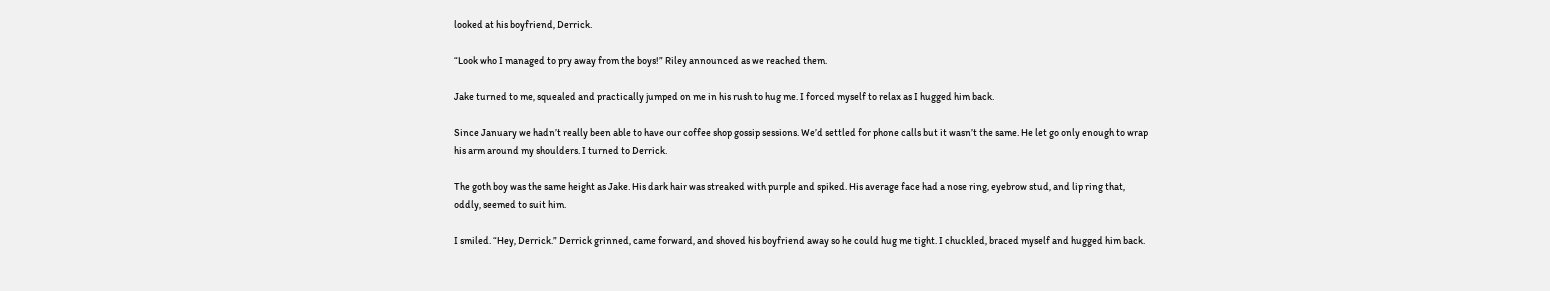looked at his boyfriend, Derrick.

“Look who I managed to pry away from the boys!” Riley announced as we reached them.

Jake turned to me, squealed and practically jumped on me in his rush to hug me. I forced myself to relax as I hugged him back.

Since January we hadn’t really been able to have our coffee shop gossip sessions. We’d settled for phone calls but it wasn’t the same. He let go only enough to wrap his arm around my shoulders. I turned to Derrick.

The goth boy was the same height as Jake. His dark hair was streaked with purple and spiked. His average face had a nose ring, eyebrow stud, and lip ring that, oddly, seemed to suit him.

I smiled. “Hey, Derrick.” Derrick grinned, came forward, and shoved his boyfriend away so he could hug me tight. I chuckled, braced myself and hugged him back.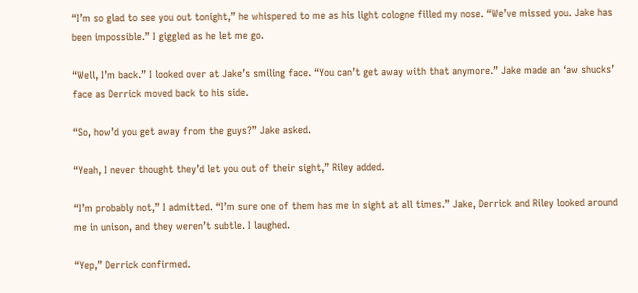“I’m so glad to see you out tonight,” he whispered to me as his light cologne filled my nose. “We’ve missed you. Jake has been impossible.” I giggled as he let me go.

“Well, I’m back.” I looked over at Jake’s smiling face. “You can’t get away with that anymore.” Jake made an ‘aw shucks’ face as Derrick moved back to his side.

“So, how’d you get away from the guys?” Jake asked.

“Yeah, I never thought they’d let you out of their sight,” Riley added.

“I’m probably not,” I admitted. “I’m sure one of them has me in sight at all times.” Jake, Derrick and Riley looked around me in unison, and they weren’t subtle. I laughed.

“Yep,” Derrick confirmed.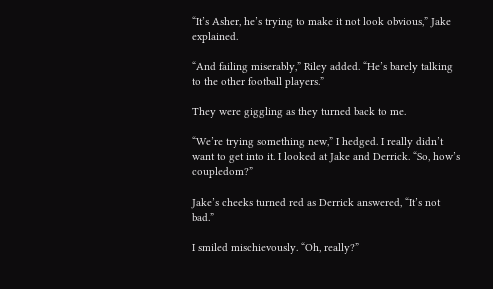“It’s Asher, he’s trying to make it not look obvious,” Jake explained.

“And failing miserably,” Riley added. “He’s barely talking to the other football players.”

They were giggling as they turned back to me.

“We’re trying something new,” I hedged. I really didn’t want to get into it. I looked at Jake and Derrick. “So, how’s coupledom?”

Jake’s cheeks turned red as Derrick answered, “It’s not bad.”

I smiled mischievously. “Oh, really?”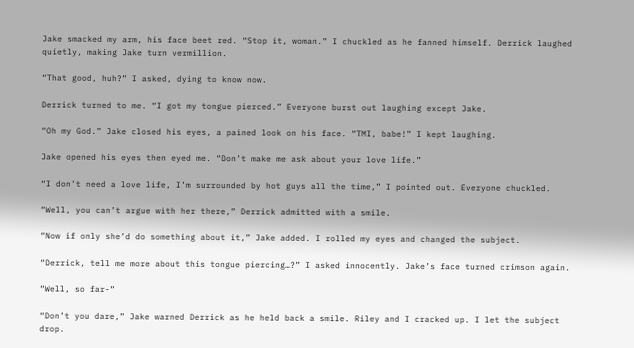Jake smacked my arm, his face beet red. “Stop it, woman.” I chuckled as he fanned himself. Derrick laughed quietly, making Jake turn vermillion.

“That good, huh?” I asked, dying to know now.

Derrick turned to me. “I got my tongue pierced.” Everyone burst out laughing except Jake.

“Oh my God.” Jake closed his eyes, a pained look on his face. “TMI, babe!” I kept laughing.

Jake opened his eyes then eyed me. “Don’t make me ask about your love life.”

“I don’t need a love life, I’m surrounded by hot guys all the time,” I pointed out. Everyone chuckled.

“Well, you can’t argue with her there,” Derrick admitted with a smile.

“Now if only she’d do something about it,” Jake added. I rolled my eyes and changed the subject.

“Derrick, tell me more about this tongue piercing…?” I asked innocently. Jake’s face turned crimson again.

“Well, so far-”

“Don’t you dare,” Jake warned Derrick as he held back a smile. Riley and I cracked up. I let the subject drop.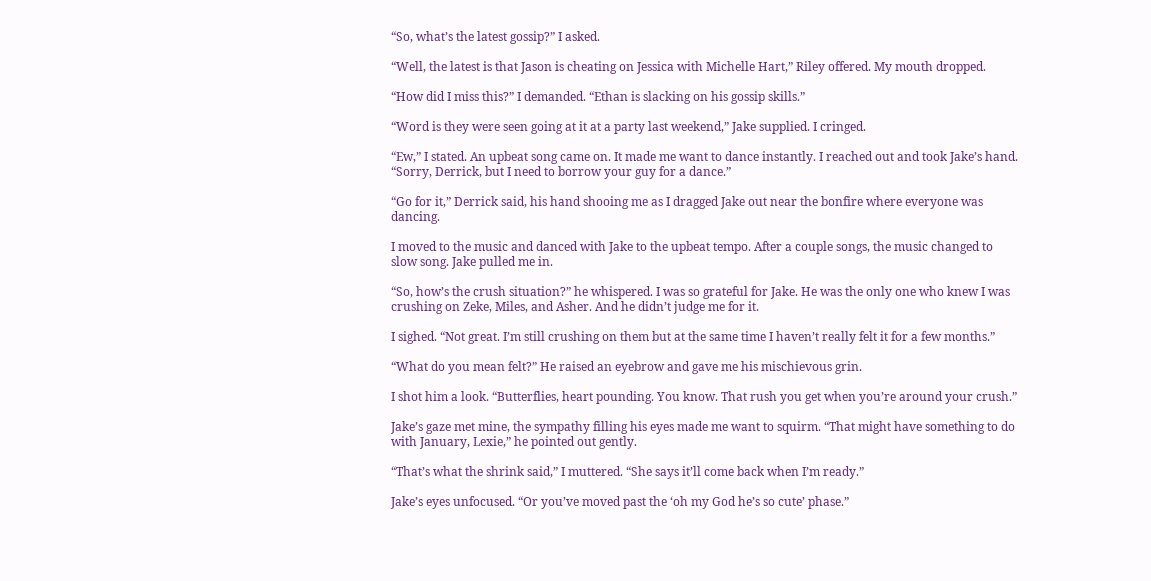“So, what’s the latest gossip?” I asked.

“Well, the latest is that Jason is cheating on Jessica with Michelle Hart,” Riley offered. My mouth dropped.

“How did I miss this?” I demanded. “Ethan is slacking on his gossip skills.”

“Word is they were seen going at it at a party last weekend,” Jake supplied. I cringed.

“Ew,” I stated. An upbeat song came on. It made me want to dance instantly. I reached out and took Jake’s hand. “Sorry, Derrick, but I need to borrow your guy for a dance.”

“Go for it,” Derrick said, his hand shooing me as I dragged Jake out near the bonfire where everyone was dancing.

I moved to the music and danced with Jake to the upbeat tempo. After a couple songs, the music changed to slow song. Jake pulled me in.

“So, how’s the crush situation?” he whispered. I was so grateful for Jake. He was the only one who knew I was crushing on Zeke, Miles, and Asher. And he didn’t judge me for it.

I sighed. “Not great. I’m still crushing on them but at the same time I haven’t really felt it for a few months.”

“What do you mean felt?” He raised an eyebrow and gave me his mischievous grin.

I shot him a look. “Butterflies, heart pounding. You know. That rush you get when you’re around your crush.”

Jake’s gaze met mine, the sympathy filling his eyes made me want to squirm. “That might have something to do with January, Lexie,” he pointed out gently.

“That’s what the shrink said,” I muttered. “She says it’ll come back when I’m ready.”

Jake’s eyes unfocused. “Or you’ve moved past the ‘oh my God he’s so cute’ phase.”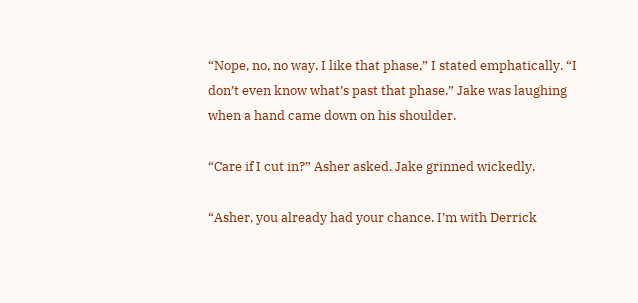“Nope, no, no way. I like that phase,” I stated emphatically. “I don’t even know what’s past that phase.” Jake was laughing when a hand came down on his shoulder.

“Care if I cut in?” Asher asked. Jake grinned wickedly.

“Asher, you already had your chance. I’m with Derrick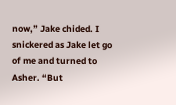now,” Jake chided. I snickered as Jake let go of me and turned to Asher. “But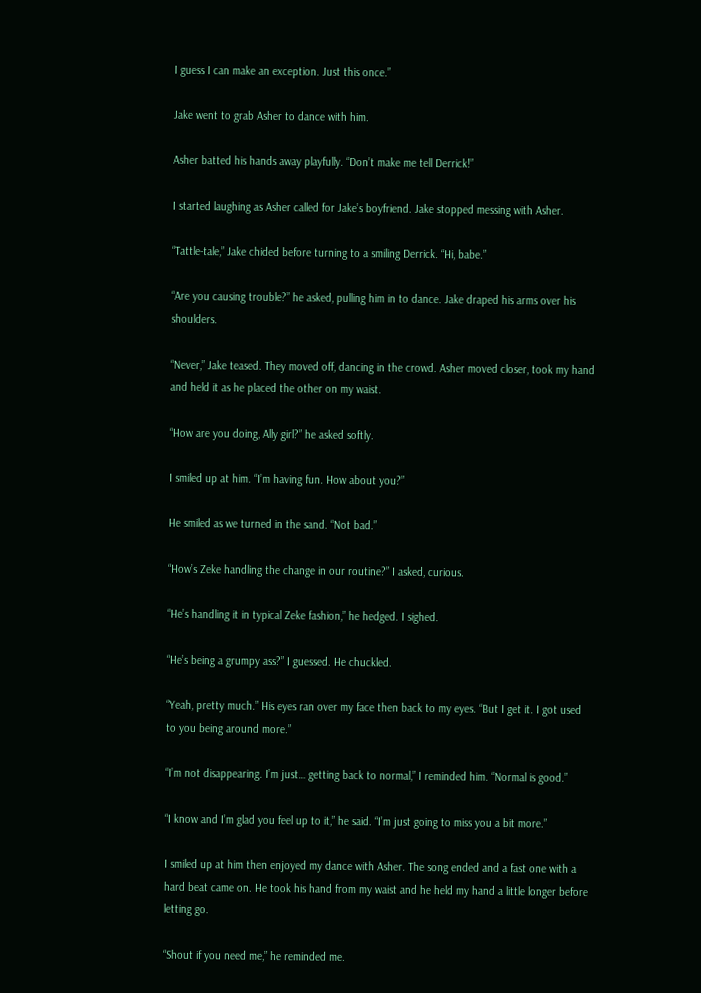I guess I can make an exception. Just this once.”

Jake went to grab Asher to dance with him.

Asher batted his hands away playfully. “Don’t make me tell Derrick!”

I started laughing as Asher called for Jake’s boyfriend. Jake stopped messing with Asher.

“Tattle-tale,” Jake chided before turning to a smiling Derrick. “Hi, babe.”

“Are you causing trouble?” he asked, pulling him in to dance. Jake draped his arms over his shoulders.

“Never,” Jake teased. They moved off, dancing in the crowd. Asher moved closer, took my hand and held it as he placed the other on my waist.

“How are you doing, Ally girl?” he asked softly.

I smiled up at him. “I’m having fun. How about you?”

He smiled as we turned in the sand. “Not bad.”

“How’s Zeke handling the change in our routine?” I asked, curious.

“He’s handling it in typical Zeke fashion,” he hedged. I sighed.

“He’s being a grumpy ass?” I guessed. He chuckled.

“Yeah, pretty much.” His eyes ran over my face then back to my eyes. “But I get it. I got used to you being around more.”

“I’m not disappearing. I’m just… getting back to normal,” I reminded him. “Normal is good.”

“I know and I’m glad you feel up to it,” he said. “I’m just going to miss you a bit more.”

I smiled up at him then enjoyed my dance with Asher. The song ended and a fast one with a hard beat came on. He took his hand from my waist and he held my hand a little longer before letting go.

“Shout if you need me,” he reminded me.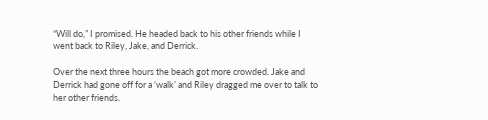“Will do,” I promised. He headed back to his other friends while I went back to Riley, Jake, and Derrick.

Over the next three hours the beach got more crowded. Jake and Derrick had gone off for a ‘walk’ and Riley dragged me over to talk to her other friends.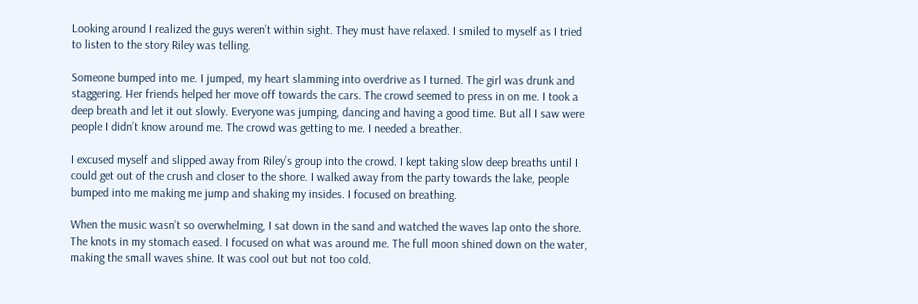Looking around I realized the guys weren’t within sight. They must have relaxed. I smiled to myself as I tried to listen to the story Riley was telling.

Someone bumped into me. I jumped, my heart slamming into overdrive as I turned. The girl was drunk and staggering. Her friends helped her move off towards the cars. The crowd seemed to press in on me. I took a deep breath and let it out slowly. Everyone was jumping, dancing and having a good time. But all I saw were people I didn’t know around me. The crowd was getting to me. I needed a breather.

I excused myself and slipped away from Riley’s group into the crowd. I kept taking slow deep breaths until I could get out of the crush and closer to the shore. I walked away from the party towards the lake, people bumped into me making me jump and shaking my insides. I focused on breathing.

When the music wasn’t so overwhelming, I sat down in the sand and watched the waves lap onto the shore. The knots in my stomach eased. I focused on what was around me. The full moon shined down on the water, making the small waves shine. It was cool out but not too cold.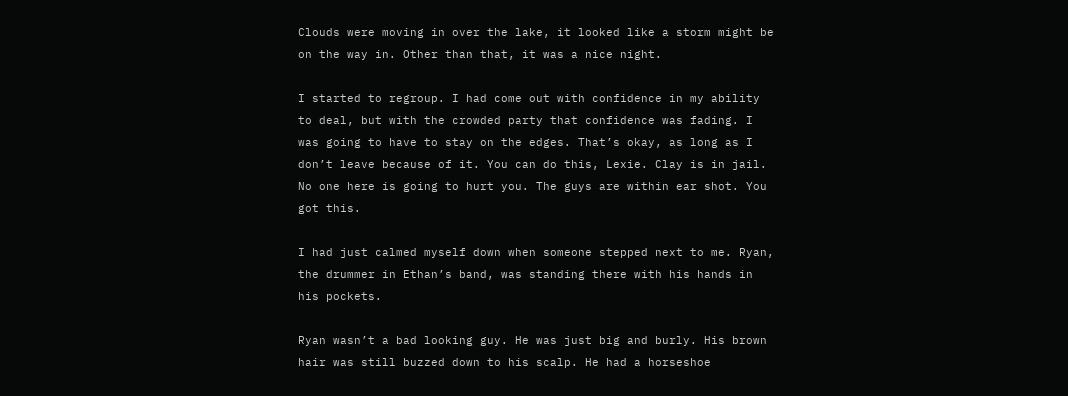Clouds were moving in over the lake, it looked like a storm might be on the way in. Other than that, it was a nice night.

I started to regroup. I had come out with confidence in my ability to deal, but with the crowded party that confidence was fading. I was going to have to stay on the edges. That’s okay, as long as I don’t leave because of it. You can do this, Lexie. Clay is in jail. No one here is going to hurt you. The guys are within ear shot. You got this.

I had just calmed myself down when someone stepped next to me. Ryan, the drummer in Ethan’s band, was standing there with his hands in his pockets.

Ryan wasn’t a bad looking guy. He was just big and burly. His brown hair was still buzzed down to his scalp. He had a horseshoe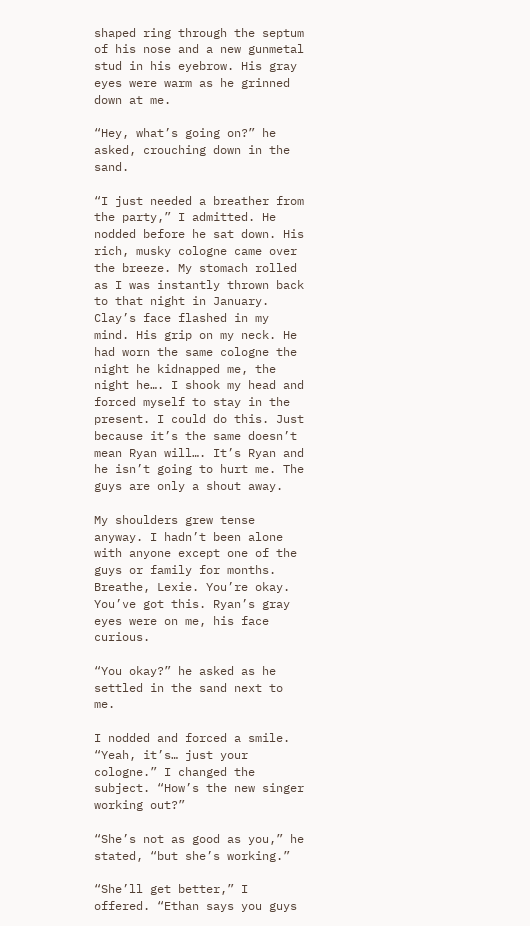shaped ring through the septum of his nose and a new gunmetal stud in his eyebrow. His gray eyes were warm as he grinned down at me.

“Hey, what’s going on?” he asked, crouching down in the sand.

“I just needed a breather from the party,” I admitted. He nodded before he sat down. His rich, musky cologne came over the breeze. My stomach rolled as I was instantly thrown back to that night in January. Clay’s face flashed in my mind. His grip on my neck. He had worn the same cologne the night he kidnapped me, the night he…. I shook my head and forced myself to stay in the present. I could do this. Just because it’s the same doesn’t mean Ryan will…. It’s Ryan and he isn’t going to hurt me. The guys are only a shout away.

My shoulders grew tense anyway. I hadn’t been alone with anyone except one of the guys or family for months. Breathe, Lexie. You’re okay. You’ve got this. Ryan’s gray eyes were on me, his face curious.

“You okay?” he asked as he settled in the sand next to me.

I nodded and forced a smile. “Yeah, it’s… just your cologne.” I changed the subject. “How’s the new singer working out?”

“She’s not as good as you,” he stated, “but she’s working.”

“She’ll get better,” I offered. “Ethan says you guys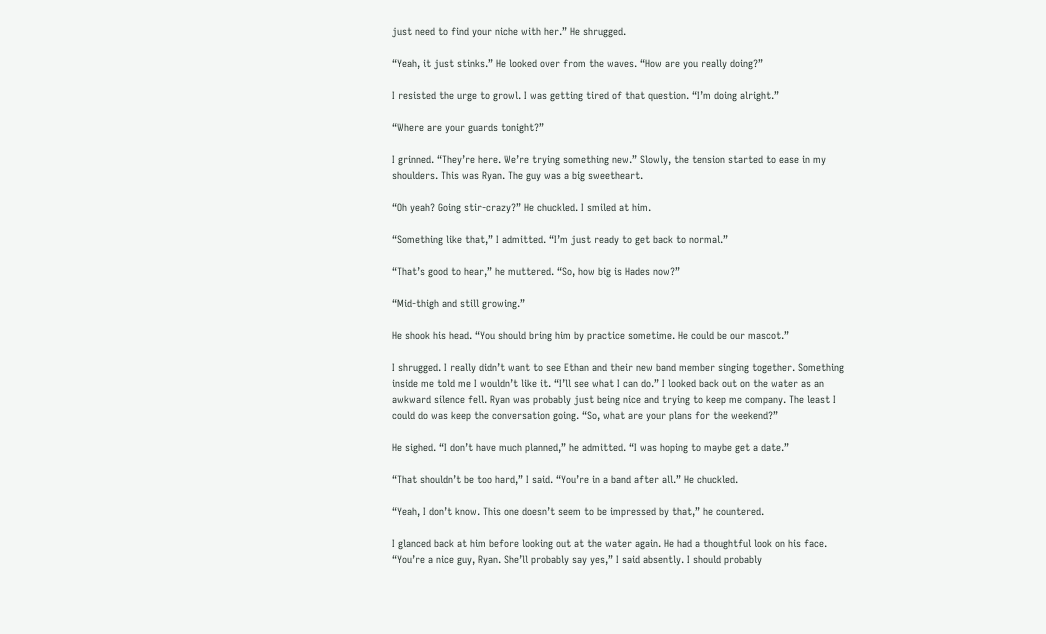just need to find your niche with her.” He shrugged.

“Yeah, it just stinks.” He looked over from the waves. “How are you really doing?”

I resisted the urge to growl. I was getting tired of that question. “I’m doing alright.”

“Where are your guards tonight?”

I grinned. “They’re here. We’re trying something new.” Slowly, the tension started to ease in my shoulders. This was Ryan. The guy was a big sweetheart.

“Oh yeah? Going stir-crazy?” He chuckled. I smiled at him.

“Something like that,” I admitted. “I’m just ready to get back to normal.”

“That’s good to hear,” he muttered. “So, how big is Hades now?”

“Mid-thigh and still growing.”

He shook his head. “You should bring him by practice sometime. He could be our mascot.”

I shrugged. I really didn’t want to see Ethan and their new band member singing together. Something inside me told me I wouldn’t like it. “I’ll see what I can do.” I looked back out on the water as an awkward silence fell. Ryan was probably just being nice and trying to keep me company. The least I could do was keep the conversation going. “So, what are your plans for the weekend?”

He sighed. “I don’t have much planned,” he admitted. “I was hoping to maybe get a date.”

“That shouldn’t be too hard,” I said. “You’re in a band after all.” He chuckled.

“Yeah, I don’t know. This one doesn’t seem to be impressed by that,” he countered.

I glanced back at him before looking out at the water again. He had a thoughtful look on his face. “You’re a nice guy, Ryan. She’ll probably say yes,” I said absently. I should probably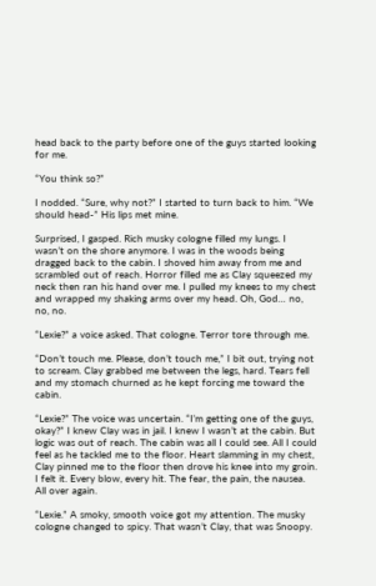head back to the party before one of the guys started looking for me.

“You think so?”

I nodded. “Sure, why not?” I started to turn back to him. “We should head-” His lips met mine.

Surprised, I gasped. Rich musky cologne filled my lungs. I wasn’t on the shore anymore. I was in the woods being dragged back to the cabin. I shoved him away from me and scrambled out of reach. Horror filled me as Clay squeezed my neck then ran his hand over me. I pulled my knees to my chest and wrapped my shaking arms over my head. Oh, God… no, no, no.

“Lexie?” a voice asked. That cologne. Terror tore through me.

“Don’t touch me. Please, don’t touch me,” I bit out, trying not to scream. Clay grabbed me between the legs, hard. Tears fell and my stomach churned as he kept forcing me toward the cabin.

“Lexie?” The voice was uncertain. “I’m getting one of the guys, okay?” I knew Clay was in jail. I knew I wasn’t at the cabin. But logic was out of reach. The cabin was all I could see. All I could feel as he tackled me to the floor. Heart slamming in my chest, Clay pinned me to the floor then drove his knee into my groin. I felt it. Every blow, every hit. The fear, the pain, the nausea. All over again.

“Lexie.” A smoky, smooth voice got my attention. The musky cologne changed to spicy. That wasn’t Clay, that was Snoopy.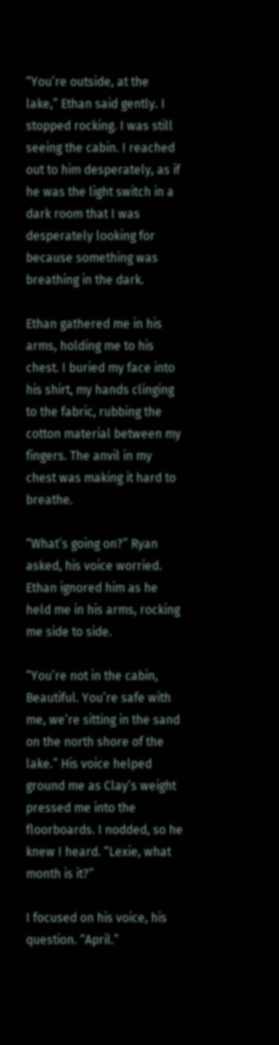“You’re outside, at the lake,” Ethan said gently. I stopped rocking. I was still seeing the cabin. I reached out to him desperately, as if he was the light switch in a dark room that I was desperately looking for because something was breathing in the dark.

Ethan gathered me in his arms, holding me to his chest. I buried my face into his shirt, my hands clinging to the fabric, rubbing the cotton material between my fingers. The anvil in my chest was making it hard to breathe.

“What’s going on?” Ryan asked, his voice worried. Ethan ignored him as he held me in his arms, rocking me side to side.

“You’re not in the cabin, Beautiful. You’re safe with me, we’re sitting in the sand on the north shore of the lake.” His voice helped ground me as Clay’s weight pressed me into the floorboards. I nodded, so he knew I heard. “Lexie, what month is it?”

I focused on his voice, his question. “April.”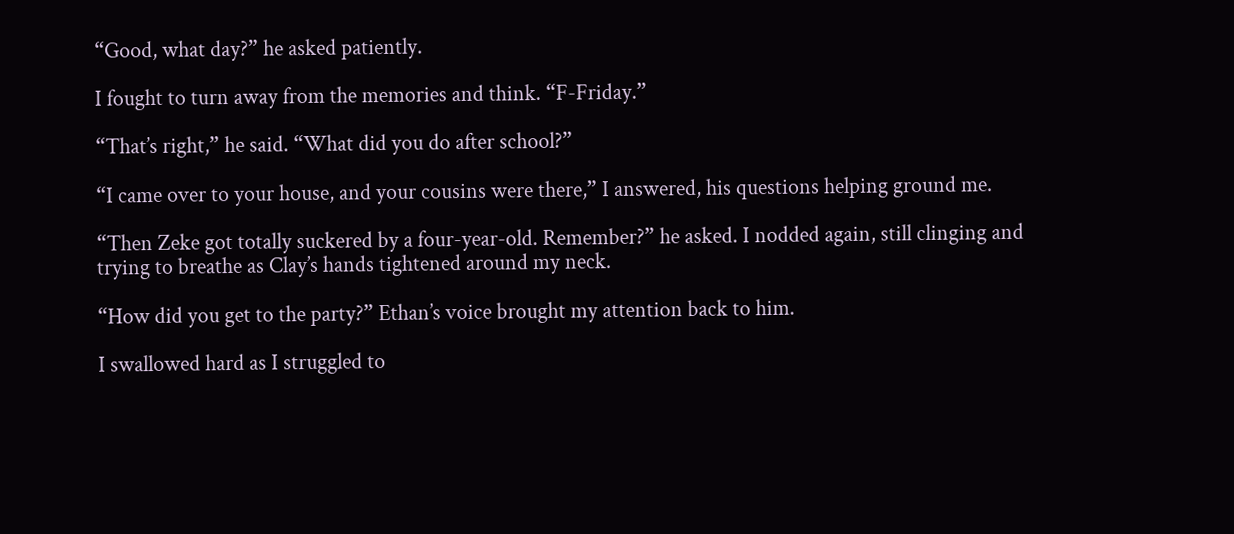“Good, what day?” he asked patiently.

I fought to turn away from the memories and think. “F-Friday.”

“That’s right,” he said. “What did you do after school?”

“I came over to your house, and your cousins were there,” I answered, his questions helping ground me.

“Then Zeke got totally suckered by a four-year-old. Remember?” he asked. I nodded again, still clinging and trying to breathe as Clay’s hands tightened around my neck.

“How did you get to the party?” Ethan’s voice brought my attention back to him.

I swallowed hard as I struggled to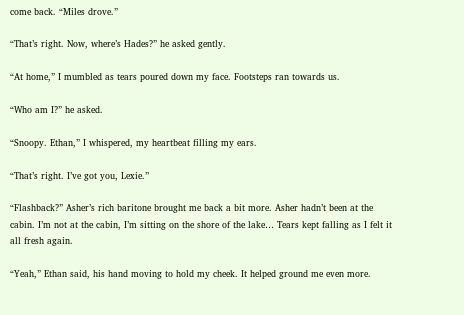come back. “Miles drove.”

“That’s right. Now, where’s Hades?” he asked gently.

“At home,” I mumbled as tears poured down my face. Footsteps ran towards us.

“Who am I?” he asked.

“Snoopy. Ethan,” I whispered, my heartbeat filling my ears.

“That’s right. I’ve got you, Lexie.”

“Flashback?” Asher’s rich baritone brought me back a bit more. Asher hadn’t been at the cabin. I’m not at the cabin, I’m sitting on the shore of the lake… Tears kept falling as I felt it all fresh again.

“Yeah,” Ethan said, his hand moving to hold my cheek. It helped ground me even more.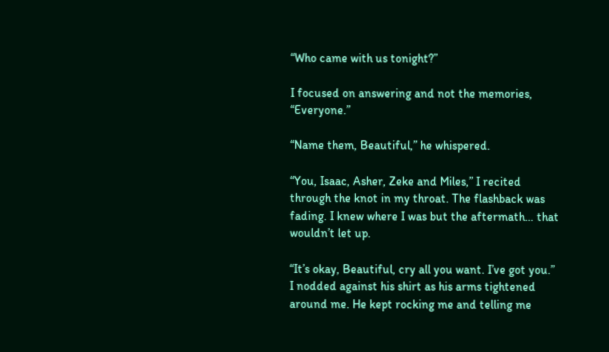“Who came with us tonight?”

I focused on answering and not the memories, “Everyone.”

“Name them, Beautiful,” he whispered.

“You, Isaac, Asher, Zeke and Miles,” I recited through the knot in my throat. The flashback was fading. I knew where I was but the aftermath… that wouldn’t let up.

“It’s okay, Beautiful, cry all you want. I’ve got you.” I nodded against his shirt as his arms tightened around me. He kept rocking me and telling me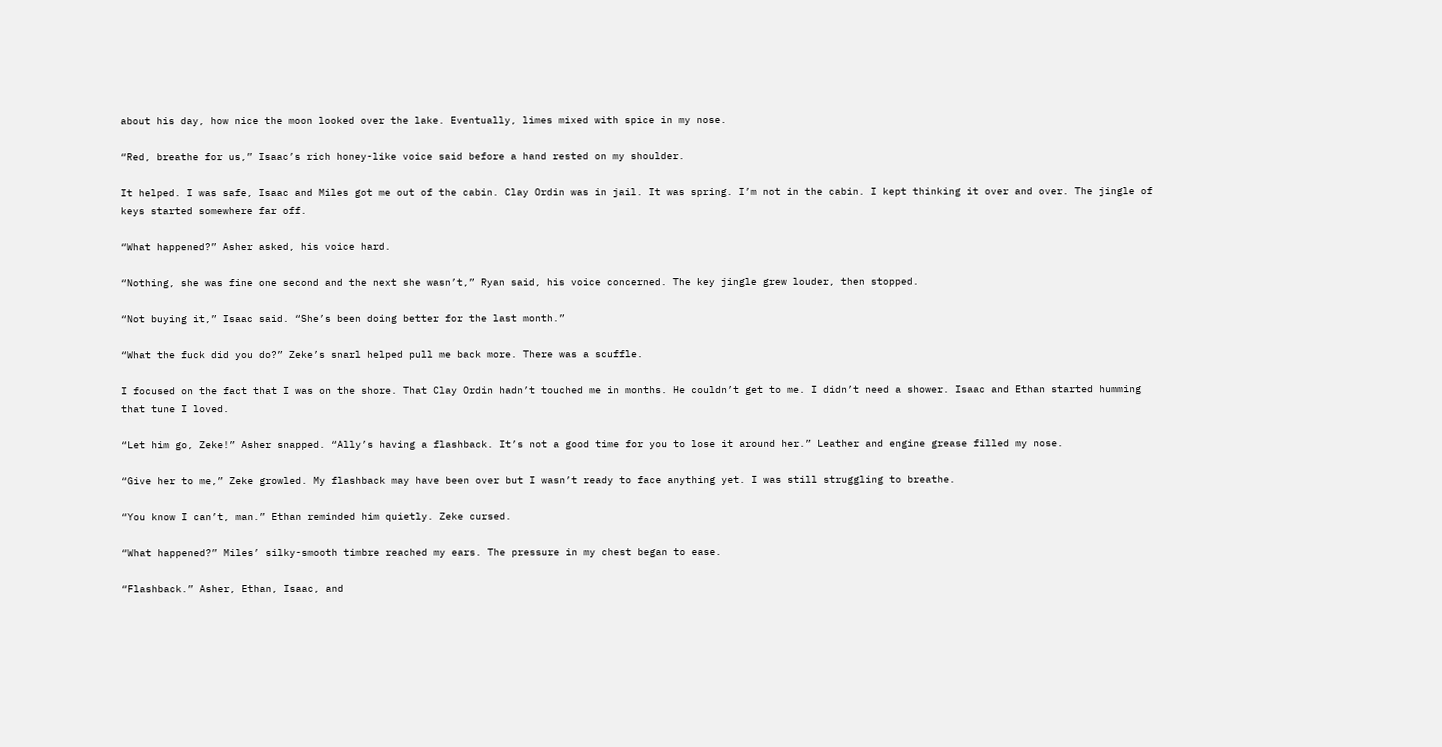about his day, how nice the moon looked over the lake. Eventually, limes mixed with spice in my nose.

“Red, breathe for us,” Isaac’s rich honey-like voice said before a hand rested on my shoulder.

It helped. I was safe, Isaac and Miles got me out of the cabin. Clay Ordin was in jail. It was spring. I’m not in the cabin. I kept thinking it over and over. The jingle of keys started somewhere far off.

“What happened?” Asher asked, his voice hard.

“Nothing, she was fine one second and the next she wasn’t,” Ryan said, his voice concerned. The key jingle grew louder, then stopped.

“Not buying it,” Isaac said. “She’s been doing better for the last month.”

“What the fuck did you do?” Zeke’s snarl helped pull me back more. There was a scuffle.

I focused on the fact that I was on the shore. That Clay Ordin hadn’t touched me in months. He couldn’t get to me. I didn’t need a shower. Isaac and Ethan started humming that tune I loved.

“Let him go, Zeke!” Asher snapped. “Ally’s having a flashback. It’s not a good time for you to lose it around her.” Leather and engine grease filled my nose.

“Give her to me,” Zeke growled. My flashback may have been over but I wasn’t ready to face anything yet. I was still struggling to breathe.

“You know I can’t, man.” Ethan reminded him quietly. Zeke cursed.

“What happened?” Miles’ silky-smooth timbre reached my ears. The pressure in my chest began to ease.

“Flashback.” Asher, Ethan, Isaac, and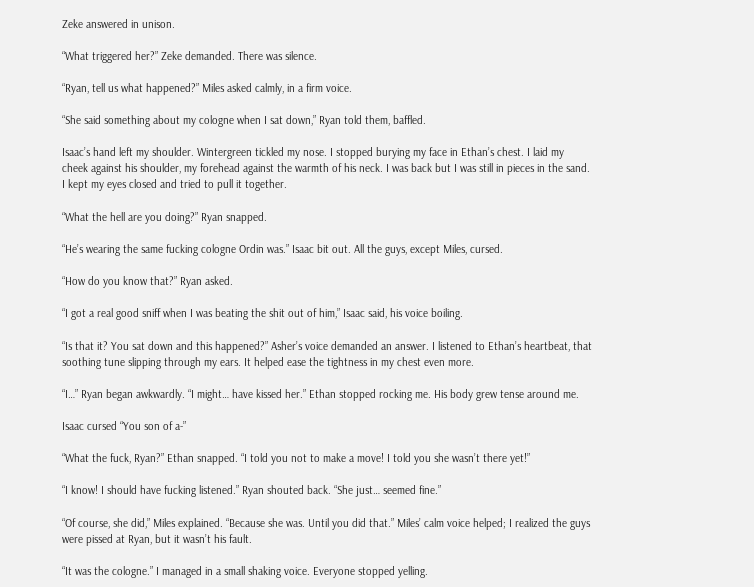Zeke answered in unison.

“What triggered her?” Zeke demanded. There was silence.

“Ryan, tell us what happened?” Miles asked calmly, in a firm voice.

“She said something about my cologne when I sat down,” Ryan told them, baffled.

Isaac’s hand left my shoulder. Wintergreen tickled my nose. I stopped burying my face in Ethan’s chest. I laid my cheek against his shoulder, my forehead against the warmth of his neck. I was back but I was still in pieces in the sand. I kept my eyes closed and tried to pull it together.

“What the hell are you doing?” Ryan snapped.

“He’s wearing the same fucking cologne Ordin was.” Isaac bit out. All the guys, except Miles, cursed.

“How do you know that?” Ryan asked.

“I got a real good sniff when I was beating the shit out of him,” Isaac said, his voice boiling.

“Is that it? You sat down and this happened?” Asher’s voice demanded an answer. I listened to Ethan’s heartbeat, that soothing tune slipping through my ears. It helped ease the tightness in my chest even more.

“I…” Ryan began awkwardly. “I might… have kissed her.” Ethan stopped rocking me. His body grew tense around me.

Isaac cursed “You son of a-”

“What the fuck, Ryan?” Ethan snapped. “I told you not to make a move! I told you she wasn’t there yet!”

“I know! I should have fucking listened.” Ryan shouted back. “She just… seemed fine.”

“Of course, she did,” Miles explained. “Because she was. Until you did that.” Miles’ calm voice helped; I realized the guys were pissed at Ryan, but it wasn’t his fault.

“It was the cologne.” I managed in a small shaking voice. Everyone stopped yelling.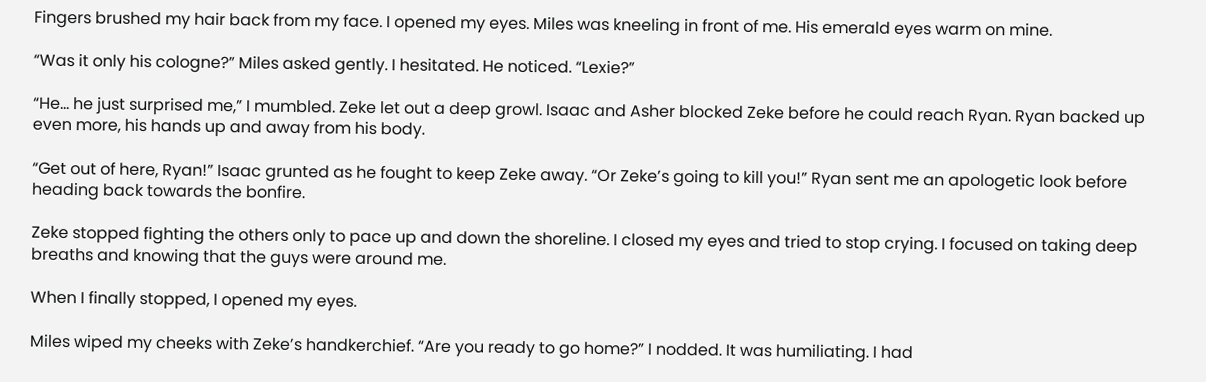Fingers brushed my hair back from my face. I opened my eyes. Miles was kneeling in front of me. His emerald eyes warm on mine.

“Was it only his cologne?” Miles asked gently. I hesitated. He noticed. “Lexie?”

“He… he just surprised me,” I mumbled. Zeke let out a deep growl. Isaac and Asher blocked Zeke before he could reach Ryan. Ryan backed up even more, his hands up and away from his body.

“Get out of here, Ryan!” Isaac grunted as he fought to keep Zeke away. “Or Zeke’s going to kill you!” Ryan sent me an apologetic look before heading back towards the bonfire.

Zeke stopped fighting the others only to pace up and down the shoreline. I closed my eyes and tried to stop crying. I focused on taking deep breaths and knowing that the guys were around me.

When I finally stopped, I opened my eyes.

Miles wiped my cheeks with Zeke’s handkerchief. “Are you ready to go home?” I nodded. It was humiliating. I had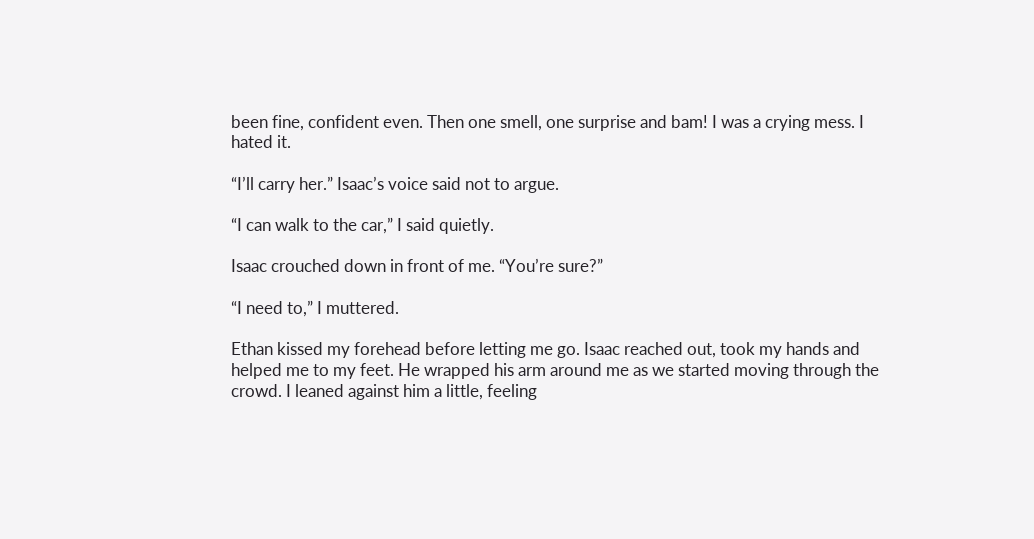been fine, confident even. Then one smell, one surprise and bam! I was a crying mess. I hated it.

“I’ll carry her.” Isaac’s voice said not to argue.

“I can walk to the car,” I said quietly.

Isaac crouched down in front of me. “You’re sure?”

“I need to,” I muttered.

Ethan kissed my forehead before letting me go. Isaac reached out, took my hands and helped me to my feet. He wrapped his arm around me as we started moving through the crowd. I leaned against him a little, feeling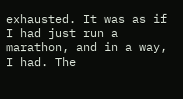exhausted. It was as if I had just run a marathon, and in a way, I had. The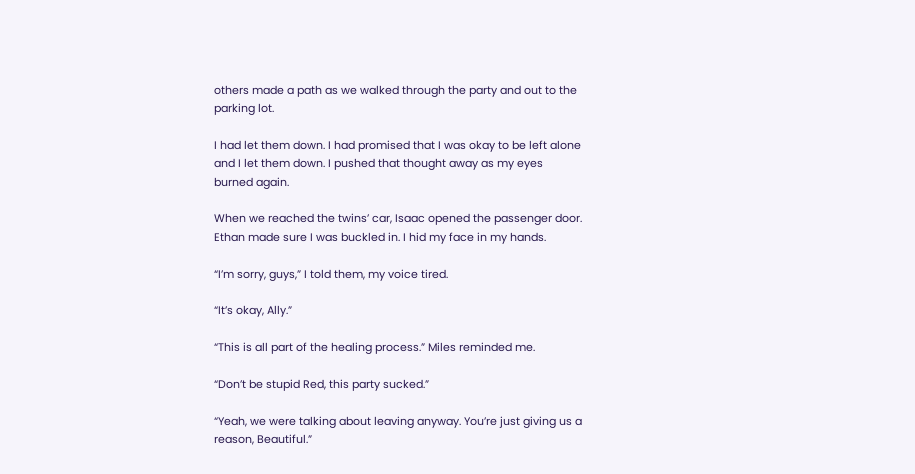others made a path as we walked through the party and out to the parking lot.

I had let them down. I had promised that I was okay to be left alone and I let them down. I pushed that thought away as my eyes burned again.

When we reached the twins’ car, Isaac opened the passenger door. Ethan made sure I was buckled in. I hid my face in my hands.

“I’m sorry, guys,” I told them, my voice tired.

“It’s okay, Ally.”

“This is all part of the healing process.” Miles reminded me.

“Don’t be stupid Red, this party sucked.”

“Yeah, we were talking about leaving anyway. You’re just giving us a reason, Beautiful.”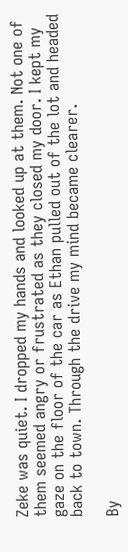Zeke was quiet. I dropped my hands and looked up at them. Not one of them seemed angry or frustrated as they closed my door. I kept my gaze on the floor of the car as Ethan pulled out of the lot and headed back to town. Through the drive my mind became clearer.

By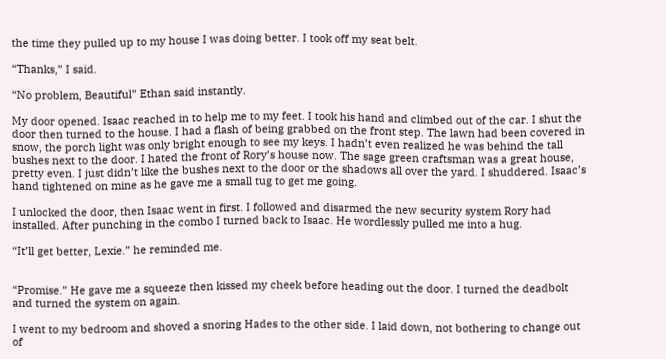the time they pulled up to my house I was doing better. I took off my seat belt.

“Thanks,” I said.

“No problem, Beautiful” Ethan said instantly.

My door opened. Isaac reached in to help me to my feet. I took his hand and climbed out of the car. I shut the door then turned to the house. I had a flash of being grabbed on the front step. The lawn had been covered in snow, the porch light was only bright enough to see my keys. I hadn’t even realized he was behind the tall bushes next to the door. I hated the front of Rory’s house now. The sage green craftsman was a great house, pretty even. I just didn’t like the bushes next to the door or the shadows all over the yard. I shuddered. Isaac’s hand tightened on mine as he gave me a small tug to get me going.

I unlocked the door, then Isaac went in first. I followed and disarmed the new security system Rory had installed. After punching in the combo I turned back to Isaac. He wordlessly pulled me into a hug.

“It’ll get better, Lexie.” he reminded me.


“Promise.” He gave me a squeeze then kissed my cheek before heading out the door. I turned the deadbolt and turned the system on again.

I went to my bedroom and shoved a snoring Hades to the other side. I laid down, not bothering to change out of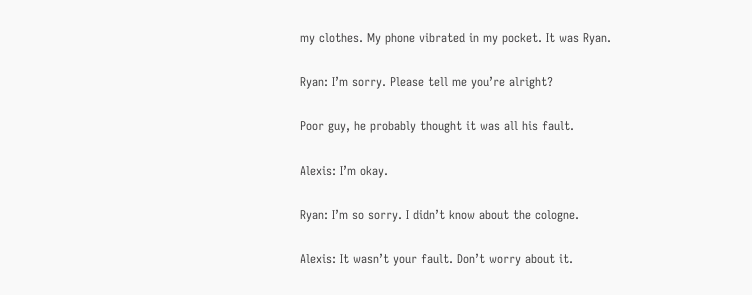my clothes. My phone vibrated in my pocket. It was Ryan.

Ryan: I’m sorry. Please tell me you’re alright?

Poor guy, he probably thought it was all his fault.

Alexis: I’m okay.

Ryan: I’m so sorry. I didn’t know about the cologne.

Alexis: It wasn’t your fault. Don’t worry about it.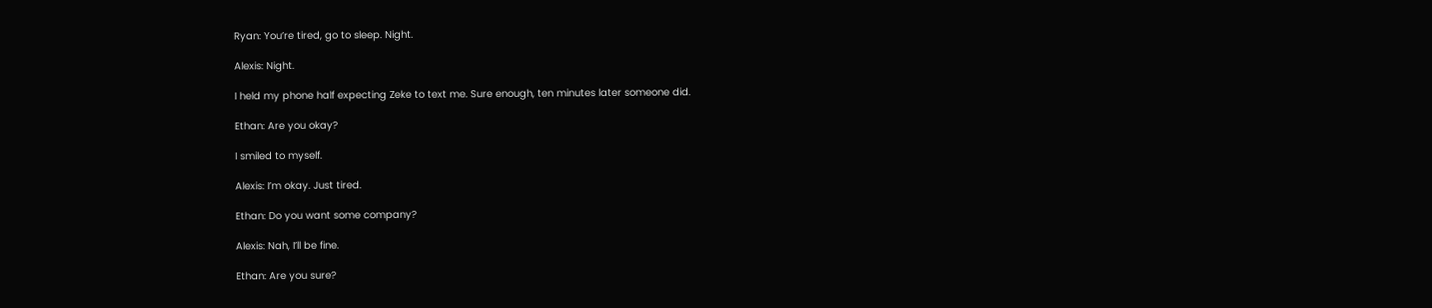Ryan: You’re tired, go to sleep. Night.

Alexis: Night.

I held my phone half expecting Zeke to text me. Sure enough, ten minutes later someone did.

Ethan: Are you okay?

I smiled to myself.

Alexis: I’m okay. Just tired.

Ethan: Do you want some company?

Alexis: Nah, I’ll be fine.

Ethan: Are you sure?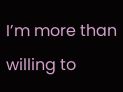I’m more than willing to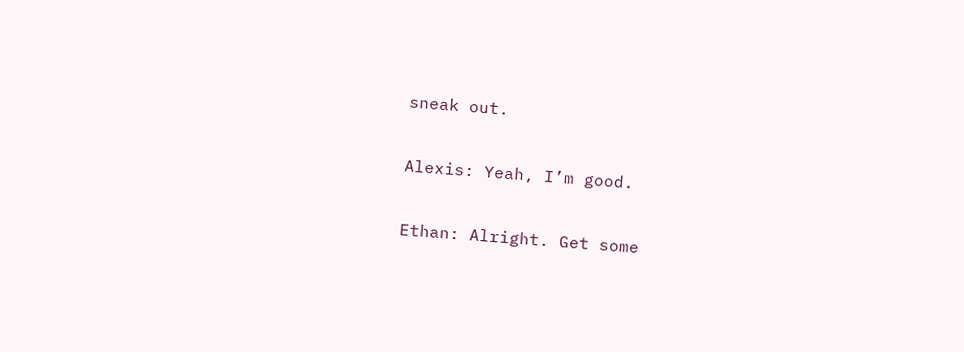sneak out.

Alexis: Yeah, I’m good.

Ethan: Alright. Get some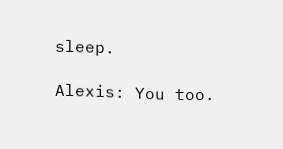sleep.

Alexis: You too.